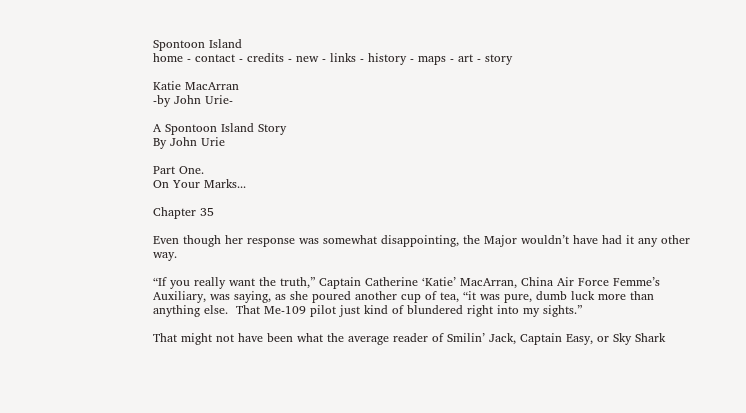Spontoon Island
home - contact - credits - new - links - history - maps - art - story

Katie MacArran
-by John Urie-

A Spontoon Island Story
By John Urie

Part One.
On Your Marks...

Chapter 35

Even though her response was somewhat disappointing, the Major wouldn’t have had it any other way.

“If you really want the truth,” Captain Catherine ‘Katie’ MacArran, China Air Force Femme’s Auxiliary, was saying, as she poured another cup of tea, “it was pure, dumb luck more than anything else.  That Me-109 pilot just kind of blundered right into my sights.”

That might not have been what the average reader of Smilin’ Jack, Captain Easy, or Sky Shark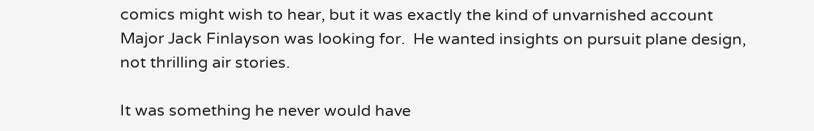comics might wish to hear, but it was exactly the kind of unvarnished account Major Jack Finlayson was looking for.  He wanted insights on pursuit plane design, not thrilling air stories.

It was something he never would have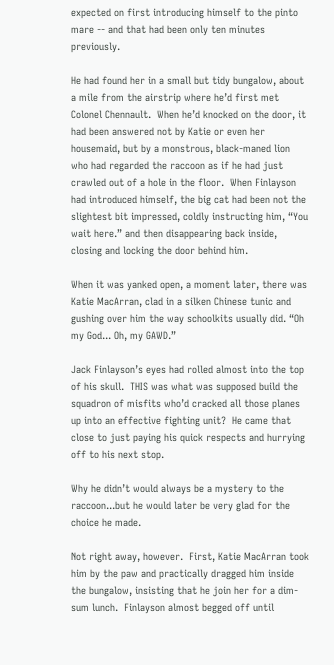expected on first introducing himself to the pinto mare -- and that had been only ten minutes previously.

He had found her in a small but tidy bungalow, about a mile from the airstrip where he’d first met Colonel Chennault.  When he’d knocked on the door, it had been answered not by Katie or even her housemaid, but by a monstrous, black-maned lion who had regarded the raccoon as if he had just crawled out of a hole in the floor.  When Finlayson had introduced himself, the big cat had been not the slightest bit impressed, coldly instructing him, “You wait here.” and then disappearing back inside, closing and locking the door behind him.

When it was yanked open, a moment later, there was Katie MacArran, clad in a silken Chinese tunic and gushing over him the way schoolkits usually did. “Oh my God... Oh, my GAWD.”

Jack Finlayson’s eyes had rolled almost into the top of his skull.  THIS was what was supposed build the squadron of misfits who’d cracked all those planes up into an effective fighting unit?  He came that close to just paying his quick respects and hurrying off to his next stop.

Why he didn’t would always be a mystery to the raccoon...but he would later be very glad for the choice he made.

Not right away, however.  First, Katie MacArran took him by the paw and practically dragged him inside the bungalow, insisting that he join her for a dim-sum lunch.  Finlayson almost begged off until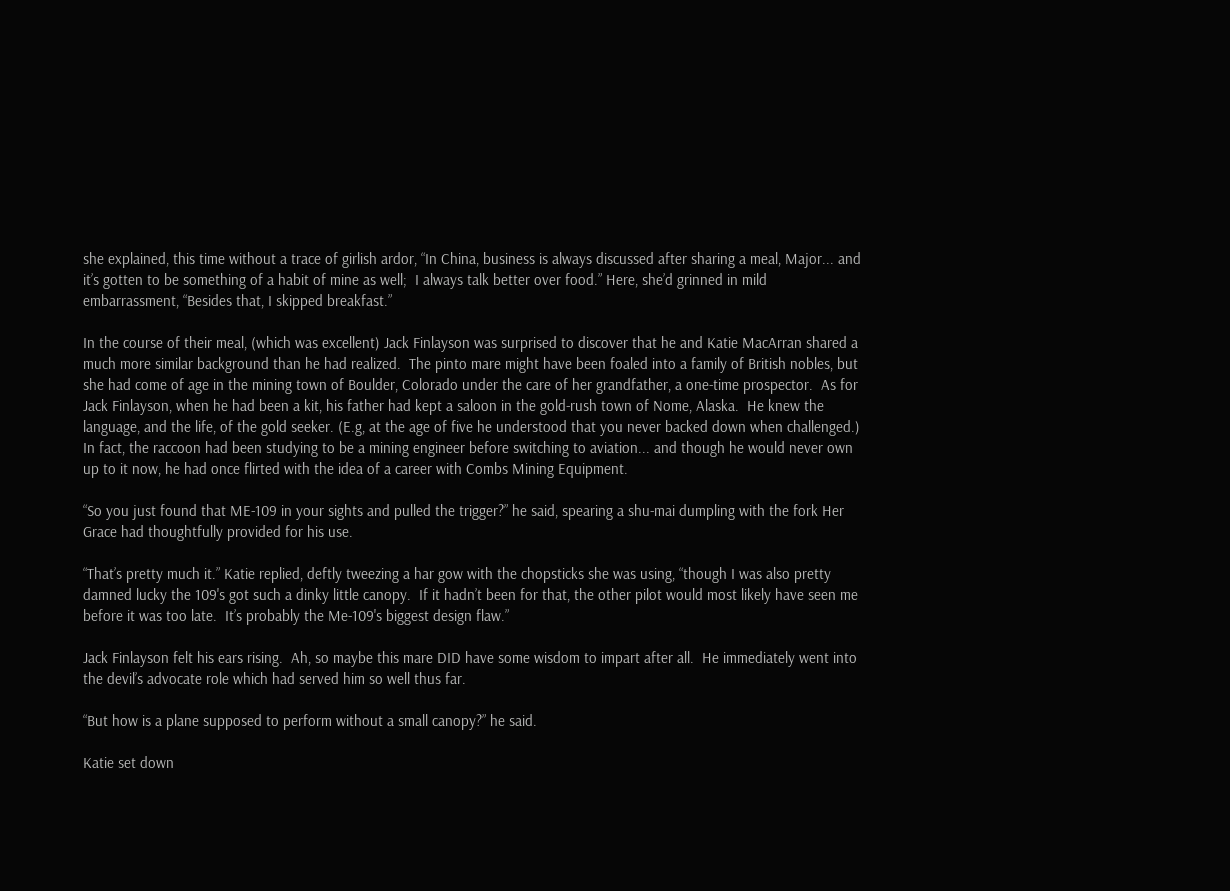she explained, this time without a trace of girlish ardor, “In China, business is always discussed after sharing a meal, Major... and it’s gotten to be something of a habit of mine as well;  I always talk better over food.” Here, she’d grinned in mild embarrassment, “Besides that, I skipped breakfast.”

In the course of their meal, (which was excellent) Jack Finlayson was surprised to discover that he and Katie MacArran shared a much more similar background than he had realized.  The pinto mare might have been foaled into a family of British nobles, but she had come of age in the mining town of Boulder, Colorado under the care of her grandfather, a one-time prospector.  As for Jack Finlayson, when he had been a kit, his father had kept a saloon in the gold-rush town of Nome, Alaska.  He knew the language, and the life, of the gold seeker. (E.g, at the age of five he understood that you never backed down when challenged.)  In fact, the raccoon had been studying to be a mining engineer before switching to aviation... and though he would never own up to it now, he had once flirted with the idea of a career with Combs Mining Equipment.

“So you just found that ME-109 in your sights and pulled the trigger?” he said, spearing a shu-mai dumpling with the fork Her Grace had thoughtfully provided for his use.

“That’s pretty much it.” Katie replied, deftly tweezing a har gow with the chopsticks she was using, “though I was also pretty damned lucky the 109's got such a dinky little canopy.  If it hadn’t been for that, the other pilot would most likely have seen me before it was too late.  It’s probably the Me-109's biggest design flaw.”

Jack Finlayson felt his ears rising.  Ah, so maybe this mare DID have some wisdom to impart after all.  He immediately went into the devil’s advocate role which had served him so well thus far.

“But how is a plane supposed to perform without a small canopy?” he said.

Katie set down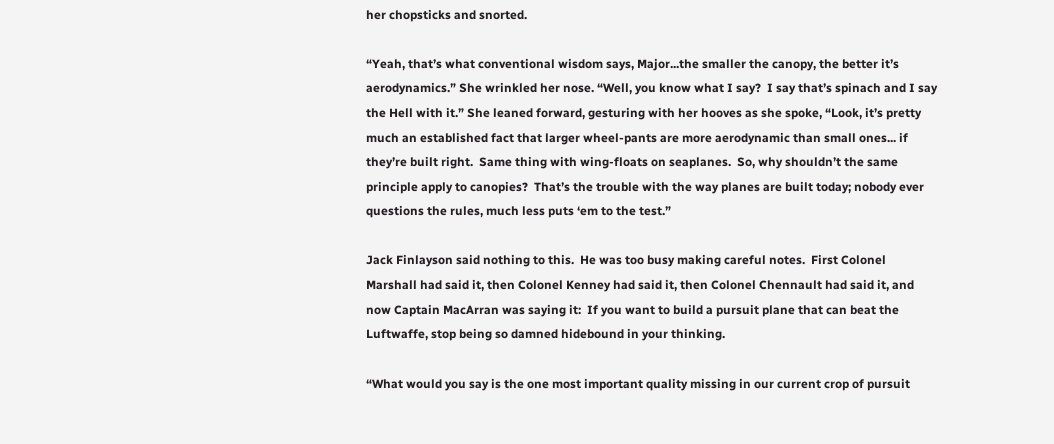her chopsticks and snorted.

“Yeah, that’s what conventional wisdom says, Major...the smaller the canopy, the better it’s aerodynamics.” She wrinkled her nose. “Well, you know what I say?  I say that’s spinach and I say the Hell with it.” She leaned forward, gesturing with her hooves as she spoke, “Look, it’s pretty much an established fact that larger wheel-pants are more aerodynamic than small ones... if they’re built right.  Same thing with wing-floats on seaplanes.  So, why shouldn’t the same principle apply to canopies?  That’s the trouble with the way planes are built today; nobody ever questions the rules, much less puts ‘em to the test.”

Jack Finlayson said nothing to this.  He was too busy making careful notes.  First Colonel Marshall had said it, then Colonel Kenney had said it, then Colonel Chennault had said it, and now Captain MacArran was saying it:  If you want to build a pursuit plane that can beat the Luftwaffe, stop being so damned hidebound in your thinking.

“What would you say is the one most important quality missing in our current crop of pursuit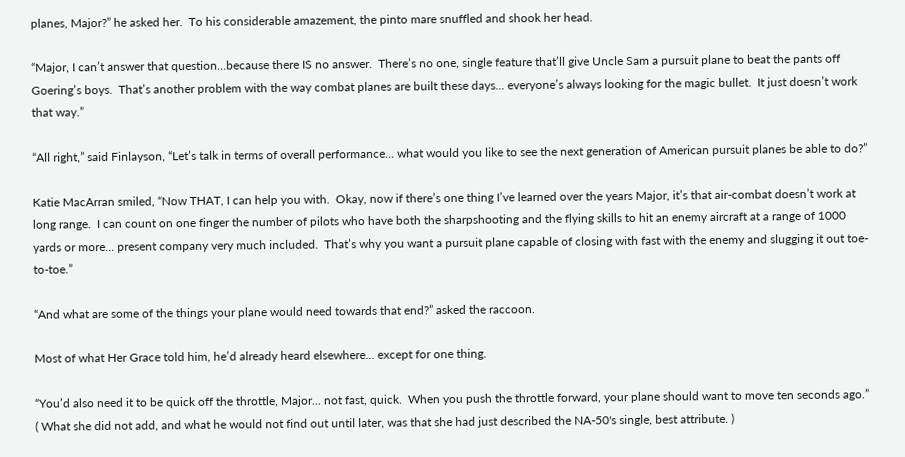planes, Major?” he asked her.  To his considerable amazement, the pinto mare snuffled and shook her head.

“Major, I can’t answer that question...because there IS no answer.  There’s no one, single feature that’ll give Uncle Sam a pursuit plane to beat the pants off Goering’s boys.  That’s another problem with the way combat planes are built these days... everyone’s always looking for the magic bullet.  It just doesn’t work that way.”

“All right,” said Finlayson, “Let’s talk in terms of overall performance... what would you like to see the next generation of American pursuit planes be able to do?”

Katie MacArran smiled, “Now THAT, I can help you with.  Okay, now if there’s one thing I’ve learned over the years Major, it’s that air-combat doesn’t work at long range.  I can count on one finger the number of pilots who have both the sharpshooting and the flying skills to hit an enemy aircraft at a range of 1000 yards or more... present company very much included.  That’s why you want a pursuit plane capable of closing with fast with the enemy and slugging it out toe-to-toe.”

“And what are some of the things your plane would need towards that end?” asked the raccoon.

Most of what Her Grace told him, he’d already heard elsewhere... except for one thing.

“You’d also need it to be quick off the throttle, Major... not fast, quick.  When you push the throttle forward, your plane should want to move ten seconds ago.”  ( What she did not add, and what he would not find out until later, was that she had just described the NA-50's single, best attribute. )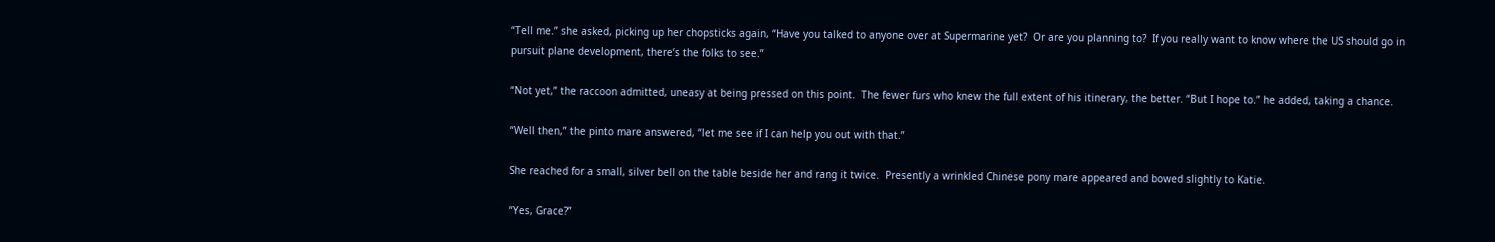“Tell me.” she asked, picking up her chopsticks again, “Have you talked to anyone over at Supermarine yet?  Or are you planning to?  If you really want to know where the US should go in pursuit plane development, there’s the folks to see.”

“Not yet,” the raccoon admitted, uneasy at being pressed on this point.  The fewer furs who knew the full extent of his itinerary, the better. “But I hope to.” he added, taking a chance.

“Well then,” the pinto mare answered, “let me see if I can help you out with that.”

She reached for a small, silver bell on the table beside her and rang it twice.  Presently a wrinkled Chinese pony mare appeared and bowed slightly to Katie.

“Yes, Grace?”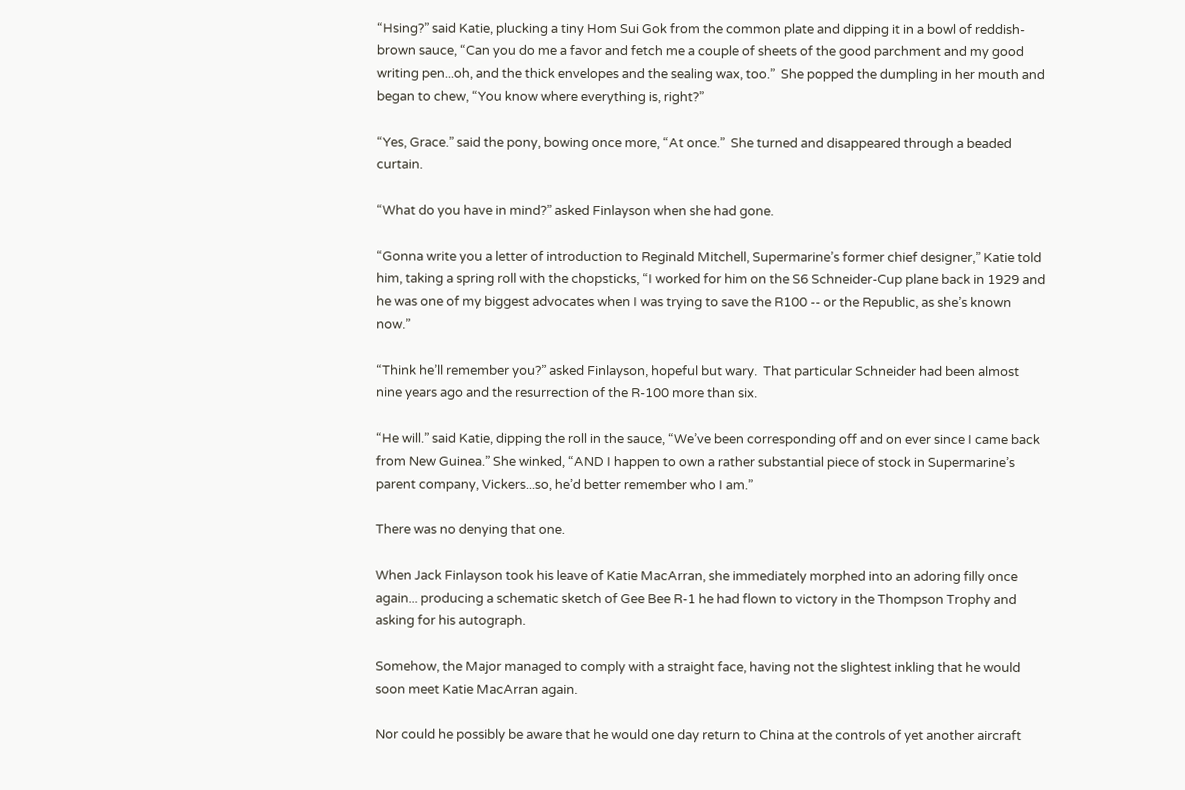“Hsing?” said Katie, plucking a tiny Hom Sui Gok from the common plate and dipping it in a bowl of reddish-brown sauce, “Can you do me a favor and fetch me a couple of sheets of the good parchment and my good writing pen...oh, and the thick envelopes and the sealing wax, too.”  She popped the dumpling in her mouth and began to chew, “You know where everything is, right?”

“Yes, Grace.” said the pony, bowing once more, “At once.”  She turned and disappeared through a beaded curtain.

“What do you have in mind?” asked Finlayson when she had gone.

“Gonna write you a letter of introduction to Reginald Mitchell, Supermarine’s former chief designer,” Katie told him, taking a spring roll with the chopsticks, “I worked for him on the S6 Schneider-Cup plane back in 1929 and he was one of my biggest advocates when I was trying to save the R100 -- or the Republic, as she’s known now.”

“Think he’ll remember you?” asked Finlayson, hopeful but wary.  That particular Schneider had been almost nine years ago and the resurrection of the R-100 more than six.

“He will.” said Katie, dipping the roll in the sauce, “We’ve been corresponding off and on ever since I came back from New Guinea.” She winked, “AND I happen to own a rather substantial piece of stock in Supermarine’s parent company, Vickers...so, he’d better remember who I am.”

There was no denying that one.

When Jack Finlayson took his leave of Katie MacArran, she immediately morphed into an adoring filly once again... producing a schematic sketch of Gee Bee R-1 he had flown to victory in the Thompson Trophy and asking for his autograph.

Somehow, the Major managed to comply with a straight face, having not the slightest inkling that he would soon meet Katie MacArran again.

Nor could he possibly be aware that he would one day return to China at the controls of yet another aircraft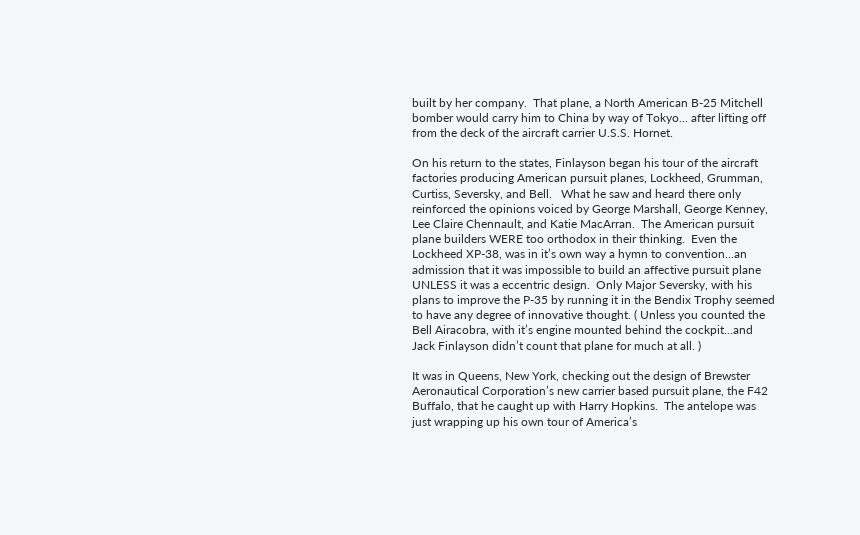built by her company.  That plane, a North American B-25 Mitchell bomber would carry him to China by way of Tokyo... after lifting off from the deck of the aircraft carrier U.S.S. Hornet.

On his return to the states, Finlayson began his tour of the aircraft factories producing American pursuit planes, Lockheed, Grumman, Curtiss, Seversky, and Bell.   What he saw and heard there only reinforced the opinions voiced by George Marshall, George Kenney, Lee Claire Chennault, and Katie MacArran.  The American pursuit plane builders WERE too orthodox in their thinking.  Even the Lockheed XP-38, was in it’s own way a hymn to convention...an admission that it was impossible to build an affective pursuit plane UNLESS it was a eccentric design.  Only Major Seversky, with his plans to improve the P-35 by running it in the Bendix Trophy seemed to have any degree of innovative thought. ( Unless you counted the Bell Airacobra, with it’s engine mounted behind the cockpit...and Jack Finlayson didn’t count that plane for much at all. )

It was in Queens, New York, checking out the design of Brewster Aeronautical Corporation’s new carrier based pursuit plane, the F42 Buffalo, that he caught up with Harry Hopkins.  The antelope was just wrapping up his own tour of America’s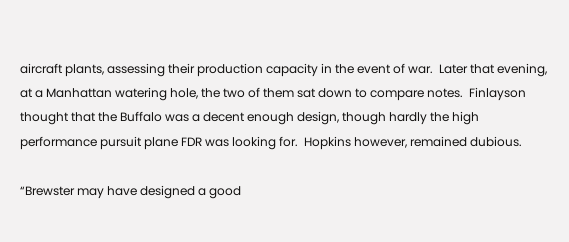aircraft plants, assessing their production capacity in the event of war.  Later that evening, at a Manhattan watering hole, the two of them sat down to compare notes.  Finlayson thought that the Buffalo was a decent enough design, though hardly the high performance pursuit plane FDR was looking for.  Hopkins however, remained dubious.

“Brewster may have designed a good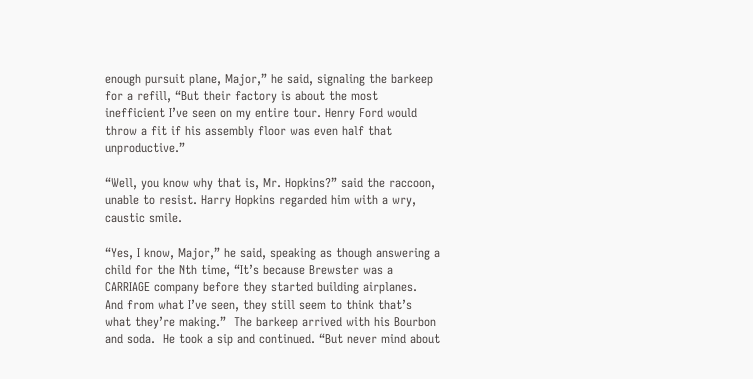enough pursuit plane, Major,” he said, signaling the barkeep for a refill, “But their factory is about the most inefficient I’ve seen on my entire tour. Henry Ford would throw a fit if his assembly floor was even half that unproductive.”

“Well, you know why that is, Mr. Hopkins?” said the raccoon, unable to resist. Harry Hopkins regarded him with a wry, caustic smile.

“Yes, I know, Major,” he said, speaking as though answering a child for the Nth time, “It’s because Brewster was a CARRIAGE company before they started building airplanes.  And from what I’ve seen, they still seem to think that’s what they’re making.”  The barkeep arrived with his Bourbon and soda.  He took a sip and continued. “But never mind about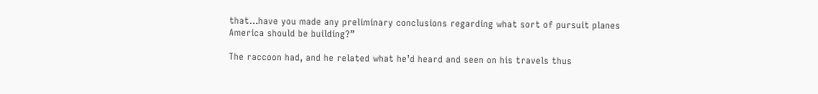that...have you made any preliminary conclusions regarding what sort of pursuit planes America should be building?”

The raccoon had, and he related what he’d heard and seen on his travels thus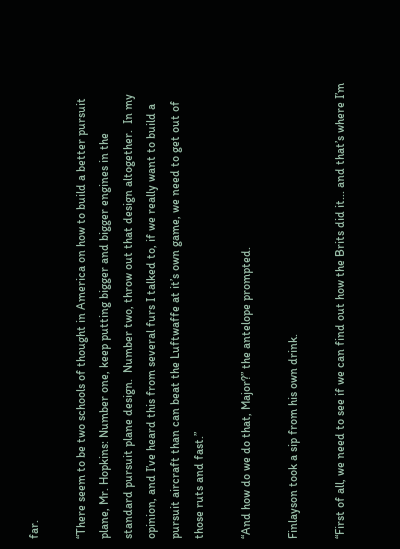far.

“There seem to be two schools of thought in America on how to build a better pursuit plane, Mr. Hopkins: Number one, keep putting bigger and bigger engines in the standard pursuit plane design.  Number two, throw out that design altogether.  In my opinion, and I’ve heard this from several furs I talked to, if we really want to build a pursuit aircraft than can beat the Luftwaffe at it’s own game, we need to get out of those ruts and fast.”

“And how do we do that, Major?” the antelope prompted.

Finlayson took a sip from his own drink.

“First of all, we need to see if we can find out how the Brits did it... and that’s where I’m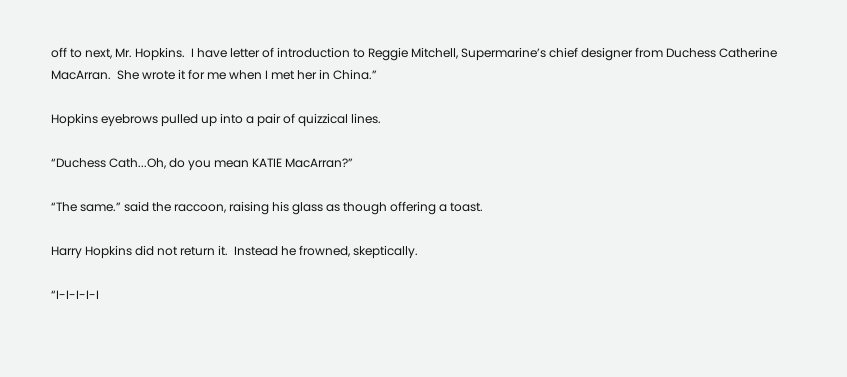off to next, Mr. Hopkins.  I have letter of introduction to Reggie Mitchell, Supermarine’s chief designer from Duchess Catherine MacArran.  She wrote it for me when I met her in China.”

Hopkins eyebrows pulled up into a pair of quizzical lines.

“Duchess Cath...Oh, do you mean KATIE MacArran?”

“The same.” said the raccoon, raising his glass as though offering a toast.

Harry Hopkins did not return it.  Instead he frowned, skeptically.

“I-I-I-I-I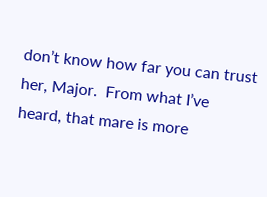don’t know how far you can trust her, Major.  From what I’ve heard, that mare is more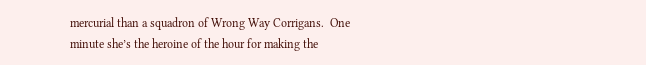mercurial than a squadron of Wrong Way Corrigans.  One minute she’s the heroine of the hour for making the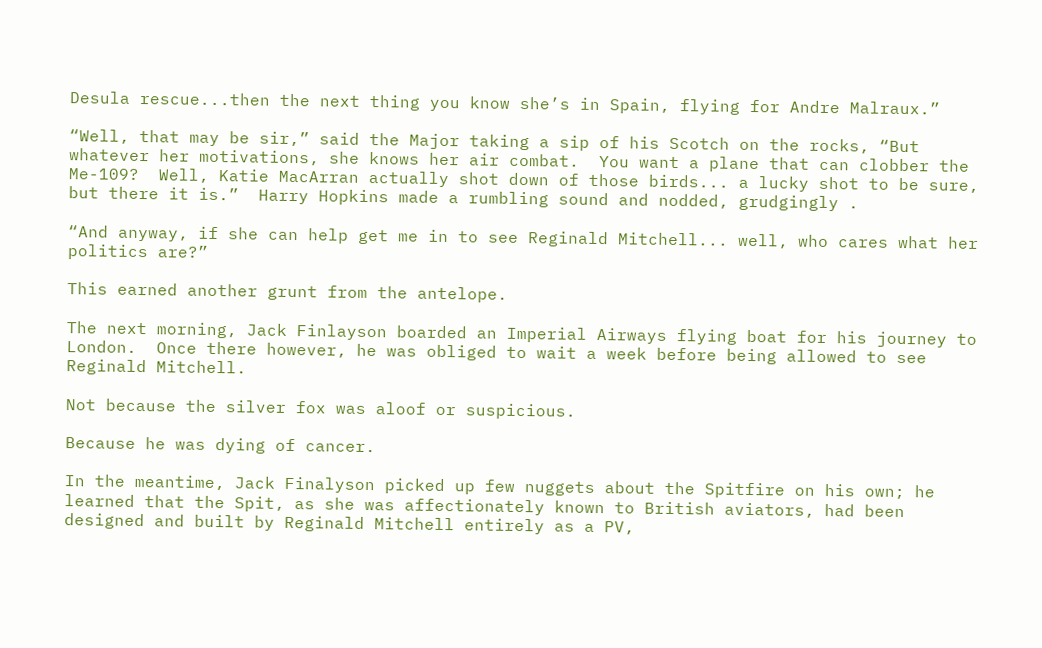Desula rescue...then the next thing you know she’s in Spain, flying for Andre Malraux.”

“Well, that may be sir,” said the Major taking a sip of his Scotch on the rocks, “But whatever her motivations, she knows her air combat.  You want a plane that can clobber the Me-109?  Well, Katie MacArran actually shot down of those birds... a lucky shot to be sure, but there it is.”  Harry Hopkins made a rumbling sound and nodded, grudgingly .

“And anyway, if she can help get me in to see Reginald Mitchell... well, who cares what her politics are?”

This earned another grunt from the antelope.

The next morning, Jack Finlayson boarded an Imperial Airways flying boat for his journey to London.  Once there however, he was obliged to wait a week before being allowed to see Reginald Mitchell.

Not because the silver fox was aloof or suspicious.

Because he was dying of cancer.

In the meantime, Jack Finalyson picked up few nuggets about the Spitfire on his own; he learned that the Spit, as she was affectionately known to British aviators, had been designed and built by Reginald Mitchell entirely as a PV,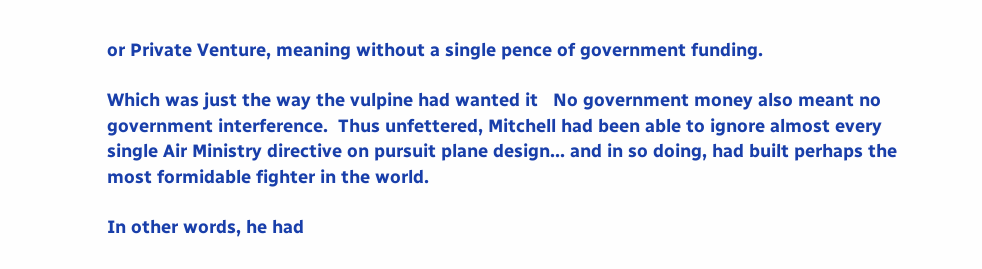or Private Venture, meaning without a single pence of government funding.

Which was just the way the vulpine had wanted it   No government money also meant no government interference.  Thus unfettered, Mitchell had been able to ignore almost every single Air Ministry directive on pursuit plane design... and in so doing, had built perhaps the most formidable fighter in the world.

In other words, he had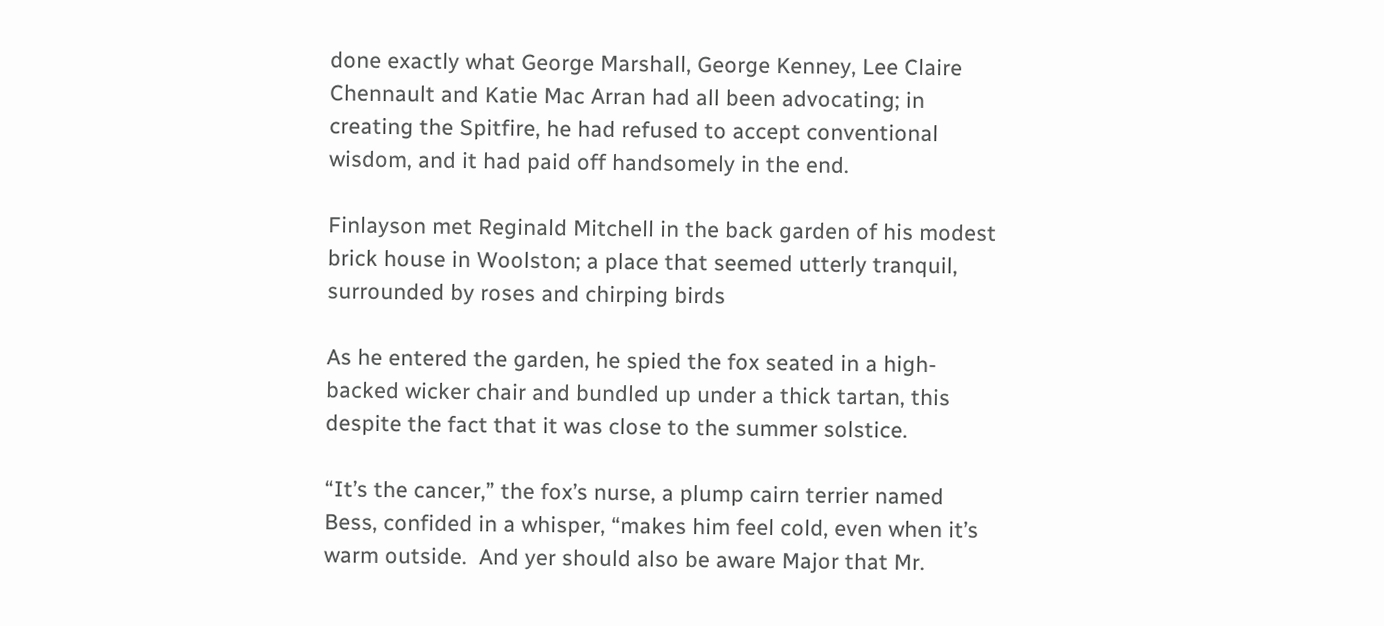done exactly what George Marshall, George Kenney, Lee Claire Chennault and Katie Mac Arran had all been advocating; in creating the Spitfire, he had refused to accept conventional wisdom, and it had paid off handsomely in the end.

Finlayson met Reginald Mitchell in the back garden of his modest brick house in Woolston; a place that seemed utterly tranquil, surrounded by roses and chirping birds

As he entered the garden, he spied the fox seated in a high-backed wicker chair and bundled up under a thick tartan, this despite the fact that it was close to the summer solstice.

“It’s the cancer,” the fox’s nurse, a plump cairn terrier named Bess, confided in a whisper, “makes him feel cold, even when it’s warm outside.  And yer should also be aware Major that Mr.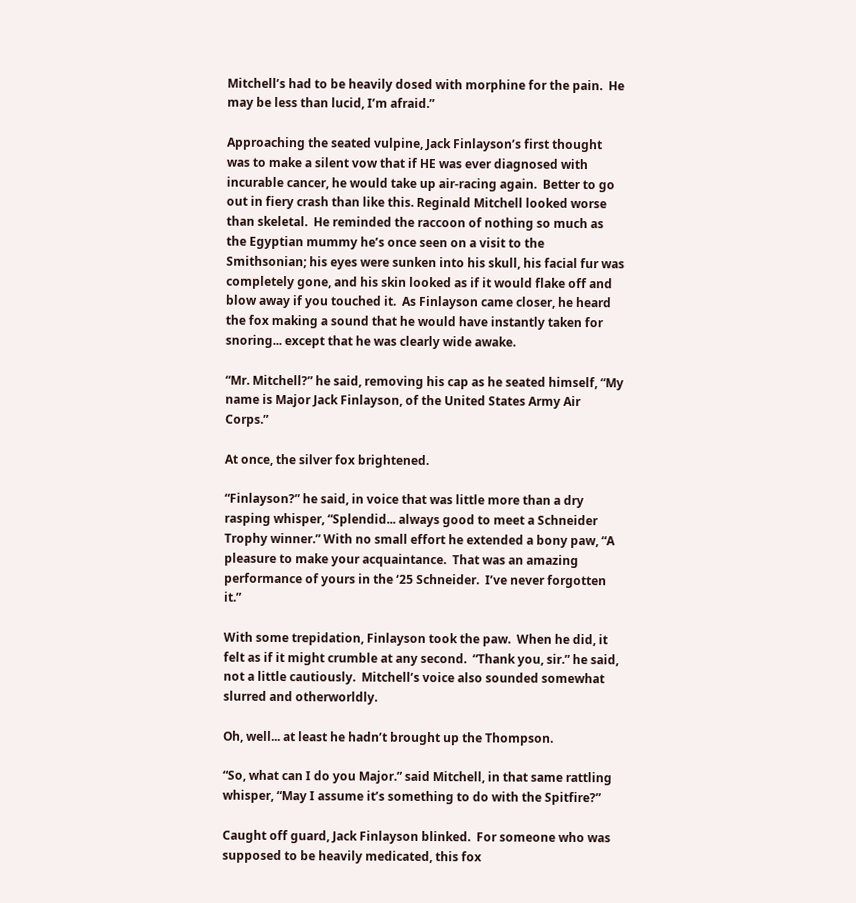Mitchell’s had to be heavily dosed with morphine for the pain.  He may be less than lucid, I’m afraid.”

Approaching the seated vulpine, Jack Finlayson’s first thought was to make a silent vow that if HE was ever diagnosed with incurable cancer, he would take up air-racing again.  Better to go out in fiery crash than like this. Reginald Mitchell looked worse than skeletal.  He reminded the raccoon of nothing so much as the Egyptian mummy he’s once seen on a visit to the Smithsonian; his eyes were sunken into his skull, his facial fur was completely gone, and his skin looked as if it would flake off and blow away if you touched it.  As Finlayson came closer, he heard the fox making a sound that he would have instantly taken for snoring... except that he was clearly wide awake.

“Mr. Mitchell?” he said, removing his cap as he seated himself, “My name is Major Jack Finlayson, of the United States Army Air Corps.”

At once, the silver fox brightened.

“Finlayson?” he said, in voice that was little more than a dry rasping whisper, “Splendid... always good to meet a Schneider Trophy winner.” With no small effort he extended a bony paw, “A pleasure to make your acquaintance.  That was an amazing performance of yours in the ‘25 Schneider.  I’ve never forgotten it.”

With some trepidation, Finlayson took the paw.  When he did, it felt as if it might crumble at any second.  “Thank you, sir.” he said, not a little cautiously.  Mitchell’s voice also sounded somewhat slurred and otherworldly.

Oh, well... at least he hadn’t brought up the Thompson.

“So, what can I do you Major.” said Mitchell, in that same rattling whisper, “May I assume it’s something to do with the Spitfire?”

Caught off guard, Jack Finlayson blinked.  For someone who was supposed to be heavily medicated, this fox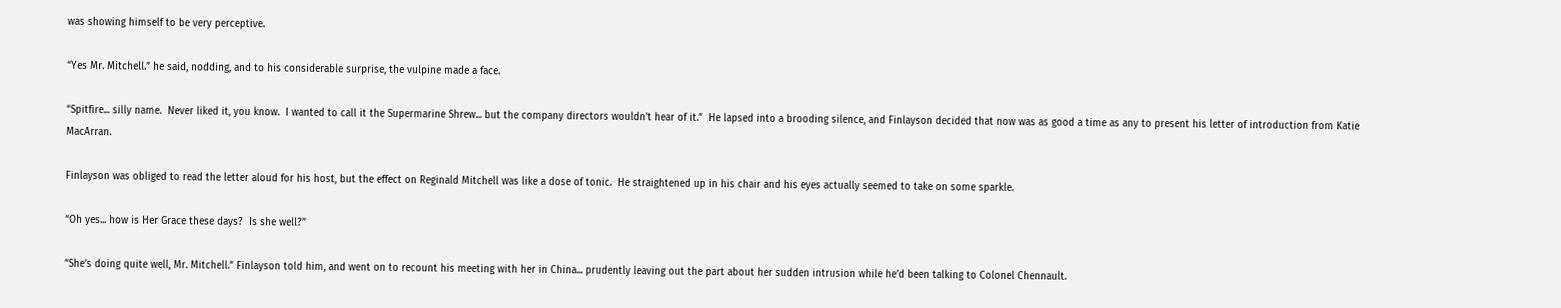was showing himself to be very perceptive.

“Yes Mr. Mitchell.” he said, nodding, and to his considerable surprise, the vulpine made a face.

“Spitfire... silly name.  Never liked it, you know.  I wanted to call it the Supermarine Shrew... but the company directors wouldn’t hear of it.”  He lapsed into a brooding silence, and Finlayson decided that now was as good a time as any to present his letter of introduction from Katie MacArran.

Finlayson was obliged to read the letter aloud for his host, but the effect on Reginald Mitchell was like a dose of tonic.  He straightened up in his chair and his eyes actually seemed to take on some sparkle.

“Oh yes... how is Her Grace these days?  Is she well?”

“She’s doing quite well, Mr. Mitchell.” Finlayson told him, and went on to recount his meeting with her in China... prudently leaving out the part about her sudden intrusion while he’d been talking to Colonel Chennault.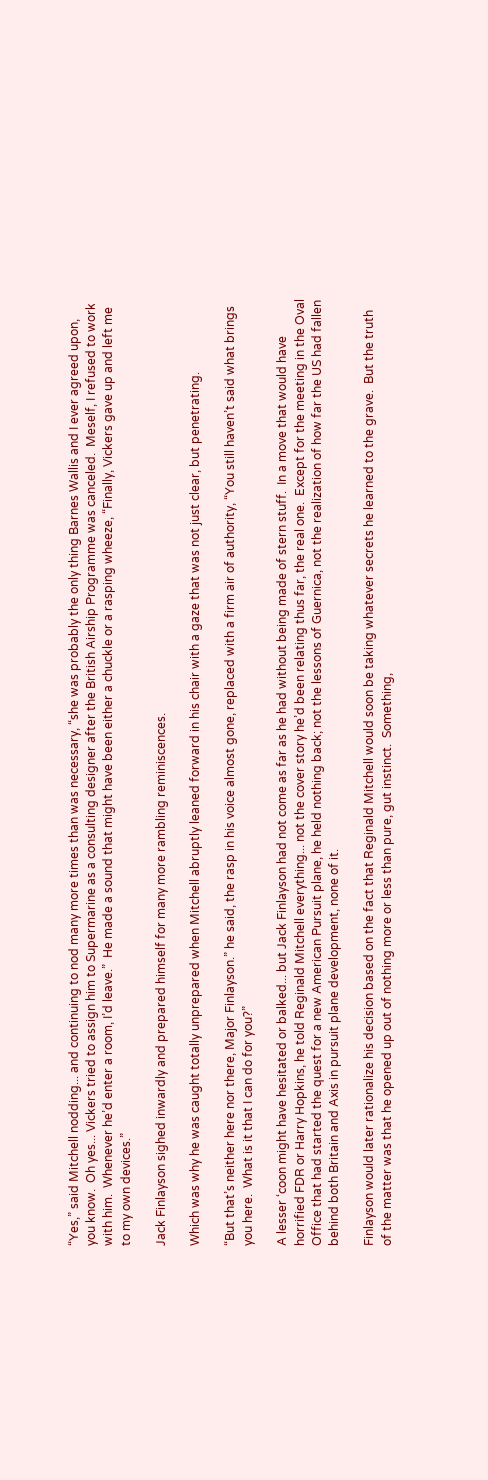“Yes,” said Mitchell nodding... and continuing to nod many more times than was necessary, “she was probably the only thing Barnes Wallis and I ever agreed upon, you know.  Oh yes... Vickers tried to assign him to Supermarine as a consulting designer after the British Airship Programme was canceled.  Meself, I refused to work with him.  Whenever he’d enter a room, I’d leave.”  He made a sound that might have been either a chuckle or a rasping wheeze, “Finally, Vickers gave up and left me to my own devices.”

Jack Finlayson sighed inwardly and prepared himself for many more rambling reminiscences.

Which was why he was caught totally unprepared when Mitchell abruptly leaned forward in his chair with a gaze that was not just clear, but penetrating.

“But that’s neither here nor there, Major Finlayson.” he said, the rasp in his voice almost gone, replaced with a firm air of authority, “You still haven’t said what brings you here.  What is it that I can do for you?”

A lesser ‘coon might have hesitated or balked... but Jack Finlayson had not come as far as he had without being made of stern stuff.  In a move that would have horrified FDR or Harry Hopkins, he told Reginald Mitchell everything... not the cover story he’d been relating thus far, the real one.  Except for the meeting in the Oval Office that had started the quest for a new American Pursuit plane, he held nothing back; not the lessons of Guernica, not the realization of how far the US had fallen behind both Britain and Axis in pursuit plane development, none of it.

Finlayson would later rationalize his decision based on the fact that Reginald Mitchell would soon be taking whatever secrets he learned to the grave.  But the truth of the matter was that he opened up out of nothing more or less than pure, gut instinct.  Something,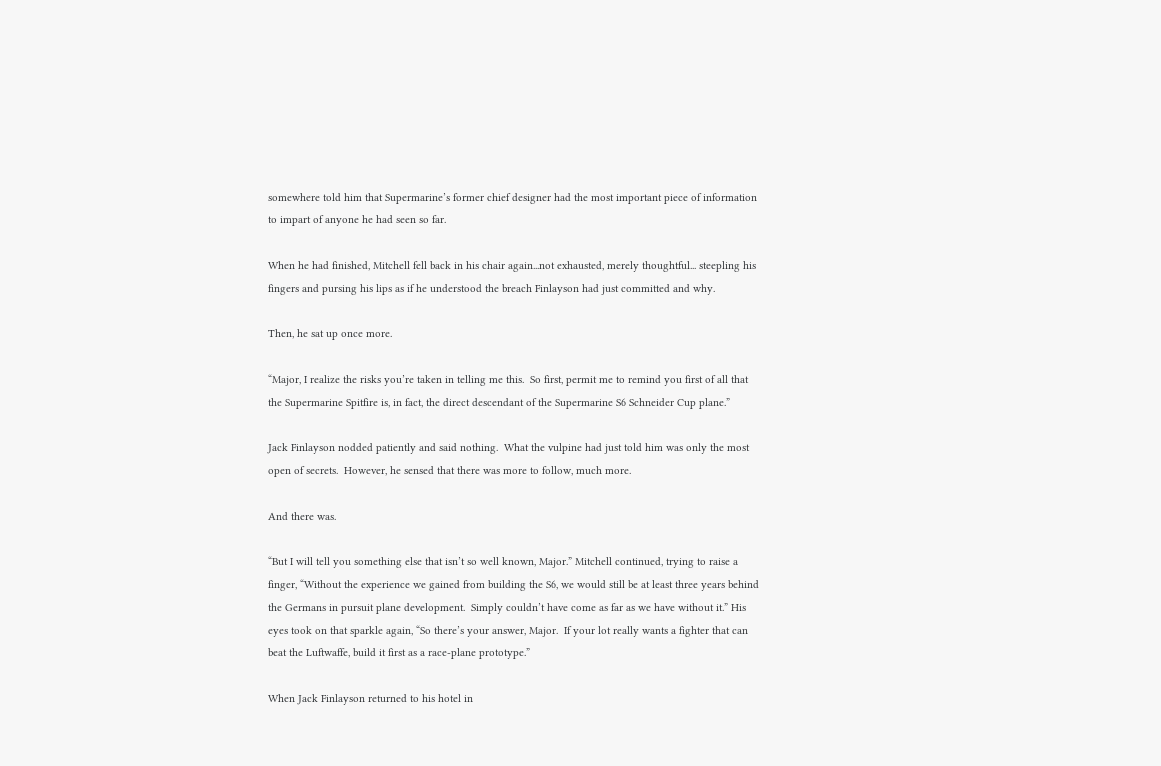somewhere told him that Supermarine’s former chief designer had the most important piece of information to impart of anyone he had seen so far.

When he had finished, Mitchell fell back in his chair again...not exhausted, merely thoughtful... steepling his fingers and pursing his lips as if he understood the breach Finlayson had just committed and why.

Then, he sat up once more.

“Major, I realize the risks you’re taken in telling me this.  So first, permit me to remind you first of all that the Supermarine Spitfire is, in fact, the direct descendant of the Supermarine S6 Schneider Cup plane.”

Jack Finlayson nodded patiently and said nothing.  What the vulpine had just told him was only the most open of secrets.  However, he sensed that there was more to follow, much more.

And there was.

“But I will tell you something else that isn’t so well known, Major.” Mitchell continued, trying to raise a finger, “Without the experience we gained from building the S6, we would still be at least three years behind the Germans in pursuit plane development.  Simply couldn’t have come as far as we have without it.” His eyes took on that sparkle again, “So there’s your answer, Major.  If your lot really wants a fighter that can beat the Luftwaffe, build it first as a race-plane prototype.”

When Jack Finlayson returned to his hotel in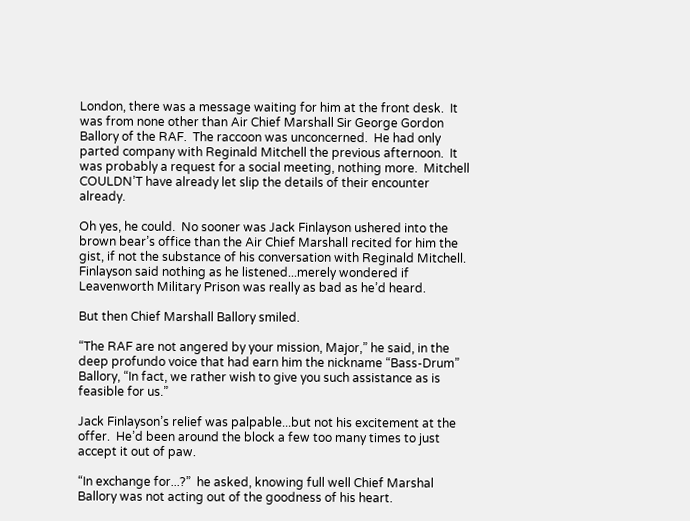London, there was a message waiting for him at the front desk.  It was from none other than Air Chief Marshall Sir George Gordon Ballory of the RAF.  The raccoon was unconcerned.  He had only parted company with Reginald Mitchell the previous afternoon.  It was probably a request for a social meeting, nothing more.  Mitchell COULDN’T have already let slip the details of their encounter already.

Oh yes, he could.  No sooner was Jack Finlayson ushered into the brown bear’s office than the Air Chief Marshall recited for him the gist, if not the substance of his conversation with Reginald Mitchell.  Finlayson said nothing as he listened...merely wondered if  Leavenworth Military Prison was really as bad as he’d heard.

But then Chief Marshall Ballory smiled.

“The RAF are not angered by your mission, Major,” he said, in the deep profundo voice that had earn him the nickname “Bass-Drum” Ballory, “In fact, we rather wish to give you such assistance as is feasible for us.”

Jack Finlayson’s relief was palpable...but not his excitement at the offer.  He’d been around the block a few too many times to just accept it out of paw.

“In exchange for...?”  he asked, knowing full well Chief Marshal Ballory was not acting out of the goodness of his heart.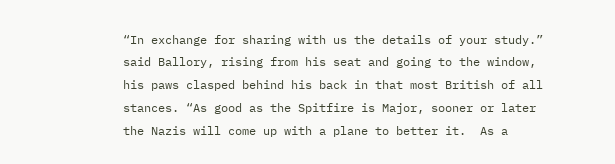“In exchange for sharing with us the details of your study.” said Ballory, rising from his seat and going to the window, his paws clasped behind his back in that most British of all stances. “As good as the Spitfire is Major, sooner or later the Nazis will come up with a plane to better it.  As a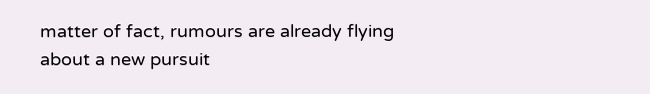matter of fact, rumours are already flying about a new pursuit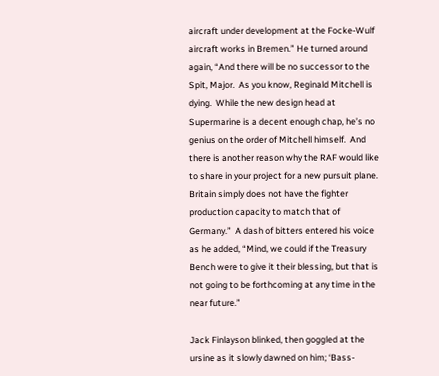aircraft under development at the Focke-Wulf aircraft works in Bremen.” He turned around again, “And there will be no successor to the Spit, Major.  As you know, Reginald Mitchell is dying.  While the new design head at Supermarine is a decent enough chap, he’s no genius on the order of Mitchell himself.  And there is another reason why the RAF would like to share in your project for a new pursuit plane.  Britain simply does not have the fighter production capacity to match that of Germany.”  A dash of bitters entered his voice as he added, “Mind, we could if the Treasury Bench were to give it their blessing, but that is not going to be forthcoming at any time in the near future.”

Jack Finlayson blinked, then goggled at the ursine as it slowly dawned on him; ‘Bass-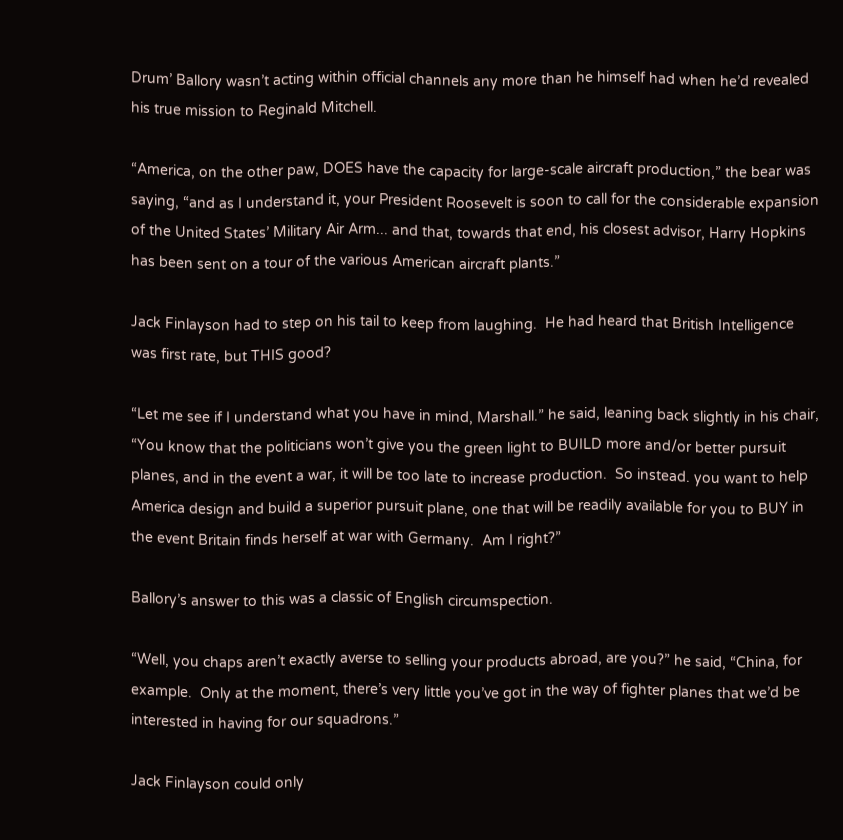Drum’ Ballory wasn’t acting within official channels any more than he himself had when he’d revealed his true mission to Reginald Mitchell.

“America, on the other paw, DOES have the capacity for large-scale aircraft production,” the bear was saying, “and as I understand it, your President Roosevelt is soon to call for the considerable expansion of the United States’ Military Air Arm... and that, towards that end, his closest advisor, Harry Hopkins has been sent on a tour of the various American aircraft plants.”

Jack Finlayson had to step on his tail to keep from laughing.  He had heard that British Intelligence was first rate, but THIS good?

“Let me see if I understand what you have in mind, Marshall.” he said, leaning back slightly in his chair, “You know that the politicians won’t give you the green light to BUILD more and/or better pursuit planes, and in the event a war, it will be too late to increase production.  So instead. you want to help America design and build a superior pursuit plane, one that will be readily available for you to BUY in the event Britain finds herself at war with Germany.  Am I right?”

Ballory’s answer to this was a classic of English circumspection.

“Well, you chaps aren’t exactly averse to selling your products abroad, are you?” he said, “China, for example.  Only at the moment, there’s very little you’ve got in the way of fighter planes that we’d be interested in having for our squadrons.”

Jack Finlayson could only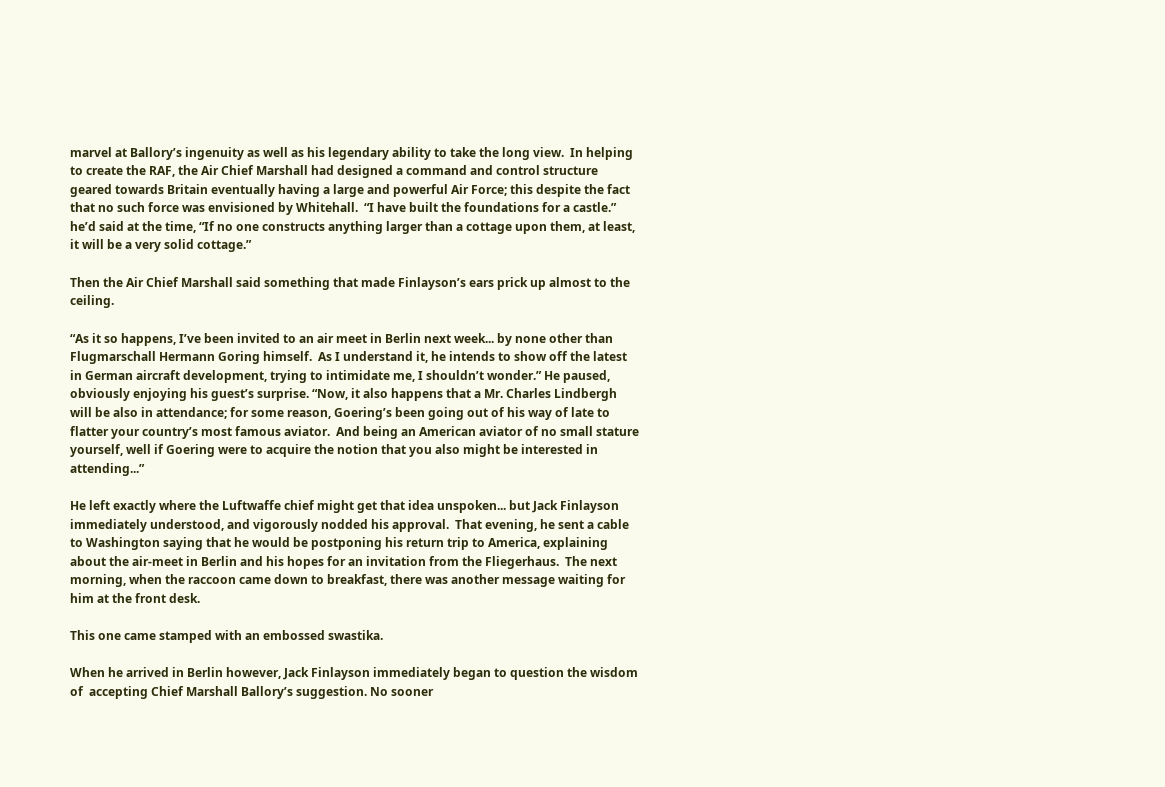marvel at Ballory’s ingenuity as well as his legendary ability to take the long view.  In helping to create the RAF, the Air Chief Marshall had designed a command and control structure geared towards Britain eventually having a large and powerful Air Force; this despite the fact that no such force was envisioned by Whitehall.  “I have built the foundations for a castle.” he’d said at the time, “If no one constructs anything larger than a cottage upon them, at least, it will be a very solid cottage.”

Then the Air Chief Marshall said something that made Finlayson’s ears prick up almost to the ceiling.

“As it so happens, I’ve been invited to an air meet in Berlin next week... by none other than Flugmarschall Hermann Goring himself.  As I understand it, he intends to show off the latest in German aircraft development, trying to intimidate me, I shouldn’t wonder.” He paused, obviously enjoying his guest’s surprise. “Now, it also happens that a Mr. Charles Lindbergh will be also in attendance; for some reason, Goering’s been going out of his way of late to flatter your country’s most famous aviator.  And being an American aviator of no small stature yourself, well if Goering were to acquire the notion that you also might be interested in attending...”

He left exactly where the Luftwaffe chief might get that idea unspoken... but Jack Finlayson immediately understood, and vigorously nodded his approval.  That evening, he sent a cable to Washington saying that he would be postponing his return trip to America, explaining about the air-meet in Berlin and his hopes for an invitation from the Fliegerhaus.  The next morning, when the raccoon came down to breakfast, there was another message waiting for him at the front desk.

This one came stamped with an embossed swastika.

When he arrived in Berlin however, Jack Finlayson immediately began to question the wisdom of  accepting Chief Marshall Ballory’s suggestion. No sooner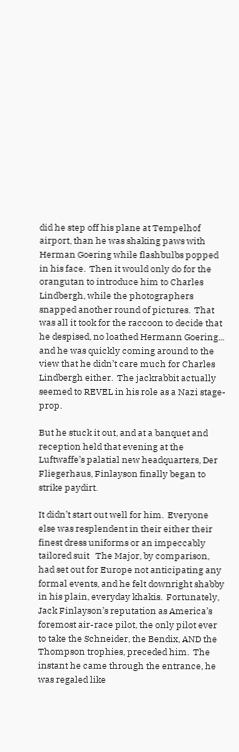did he step off his plane at Tempelhof airport, than he was shaking paws with Herman Goering while flashbulbs popped in his face.  Then it would only do for the orangutan to introduce him to Charles Lindbergh, while the photographers snapped another round of pictures.  That was all it took for the raccoon to decide that he despised, no loathed Hermann Goering... and he was quickly coming around to the view that he didn’t care much for Charles Lindbergh either.  The jackrabbit actually seemed to REVEL in his role as a Nazi stage-prop.

But he stuck it out, and at a banquet and reception held that evening at the Luftwaffe’s palatial new headquarters, Der Fliegerhaus, Finlayson finally began to strike paydirt.

It didn’t start out well for him.  Everyone else was resplendent in their either their finest dress uniforms or an impeccably tailored suit   The Major, by comparison, had set out for Europe not anticipating any formal events, and he felt downright shabby in his plain, everyday khakis.  Fortunately, Jack Finlayson’s reputation as America’s foremost air-race pilot, the only pilot ever to take the Schneider, the Bendix, AND the Thompson trophies, preceded him.  The instant he came through the entrance, he was regaled like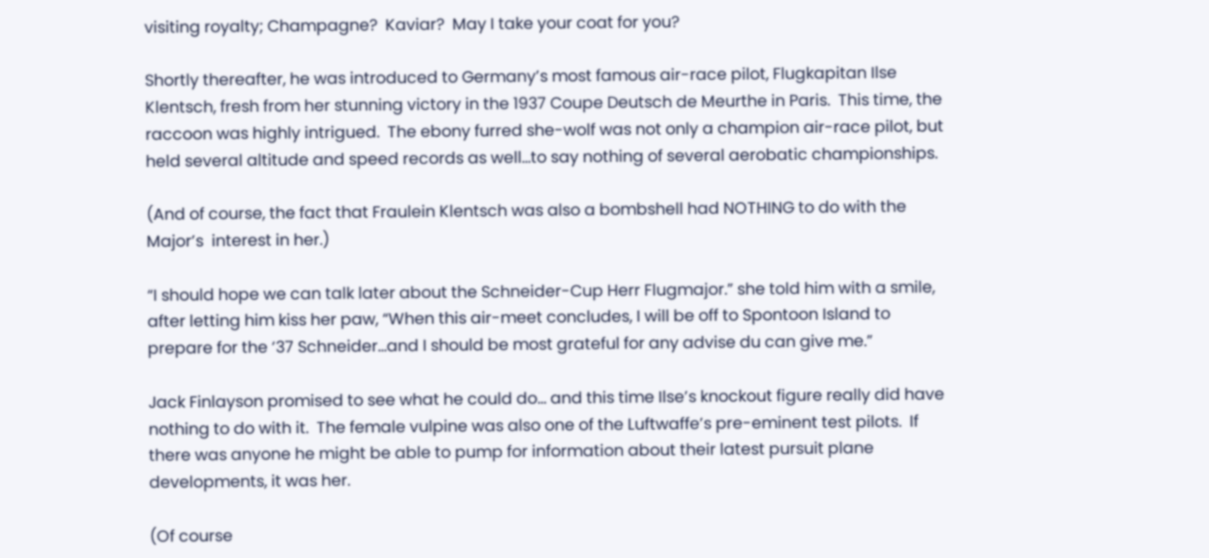visiting royalty; Champagne?  Kaviar?  May I take your coat for you?

Shortly thereafter, he was introduced to Germany’s most famous air-race pilot, Flugkapitan Ilse Klentsch, fresh from her stunning victory in the 1937 Coupe Deutsch de Meurthe in Paris.  This time, the raccoon was highly intrigued.  The ebony furred she-wolf was not only a champion air-race pilot, but held several altitude and speed records as well...to say nothing of several aerobatic championships.

(And of course, the fact that Fraulein Klentsch was also a bombshell had NOTHING to do with the Major’s  interest in her.)

“I should hope we can talk later about the Schneider-Cup Herr Flugmajor.” she told him with a smile, after letting him kiss her paw, “When this air-meet concludes, I will be off to Spontoon Island to prepare for the ‘37 Schneider...and I should be most grateful for any advise du can give me.”

Jack Finlayson promised to see what he could do... and this time Ilse’s knockout figure really did have nothing to do with it.  The female vulpine was also one of the Luftwaffe’s pre-eminent test pilots.  If there was anyone he might be able to pump for information about their latest pursuit plane developments, it was her.

(Of course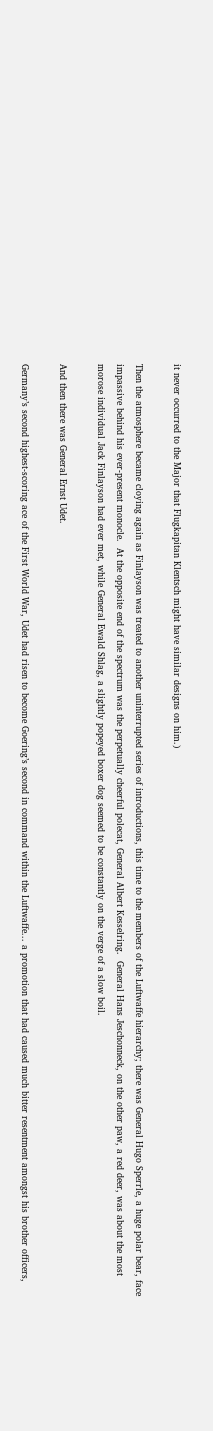it never occurred to the Major that Flugkapitan Klentsch might have similar designs on him.)

Then the atmosphere became cloying again as Finlayson was treated to another uninterrupted series of introductions, this time to the members of the Luftwaffe hierarchy; there was General Hugo Sperrle, a huge polar bear, face impassive behind his ever-present monocle.  At the opposite end of the spectrum was the perpetually cheerful polecat, General Albert Kesselring.  General Hans Jeschonneck, on the other paw, a red deer, was about the most morose individual Jack Finlayson had ever met, while General Ewald Shlag, a slightly popeyed boxer dog seemed to be constantly on the verge of a slow boil.

And then there was General Ernst Udet.

Germany’s second highest-scoring ace of the First World War, Udet had risen to become Goering’s second in command within the Luftwaffe... a promotion that had caused much bitter resentment amongst his brother officers,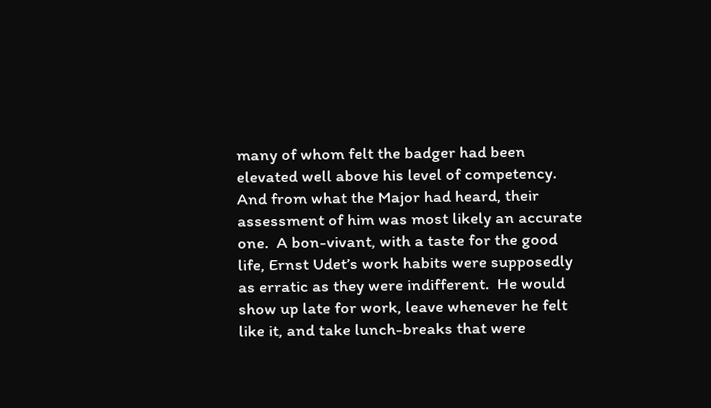many of whom felt the badger had been elevated well above his level of competency.  And from what the Major had heard, their assessment of him was most likely an accurate one.  A bon-vivant, with a taste for the good life, Ernst Udet’s work habits were supposedly as erratic as they were indifferent.  He would show up late for work, leave whenever he felt like it, and take lunch-breaks that were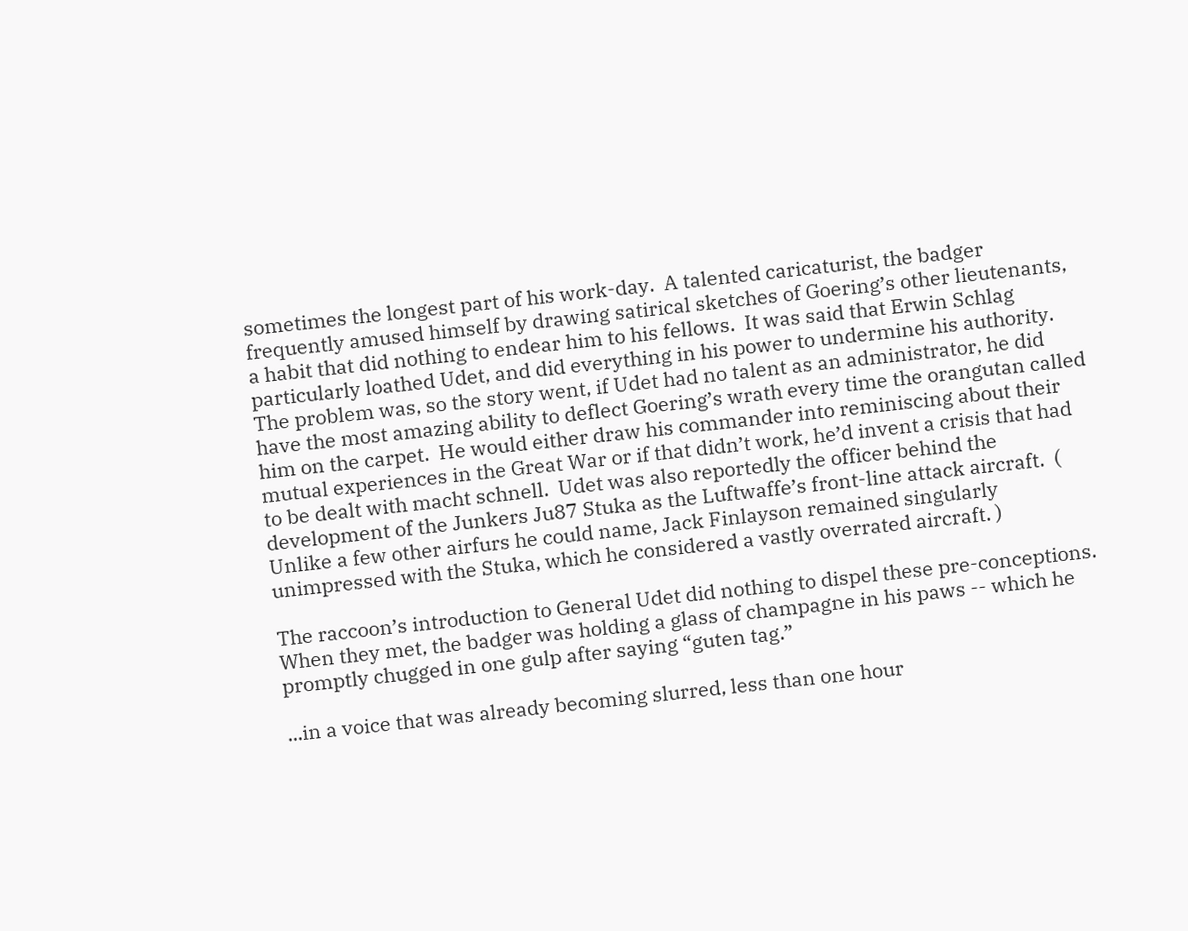sometimes the longest part of his work-day.  A talented caricaturist, the badger frequently amused himself by drawing satirical sketches of Goering’s other lieutenants, a habit that did nothing to endear him to his fellows.  It was said that Erwin Schlag particularly loathed Udet, and did everything in his power to undermine his authority.  The problem was, so the story went, if Udet had no talent as an administrator, he did have the most amazing ability to deflect Goering’s wrath every time the orangutan called him on the carpet.  He would either draw his commander into reminiscing about their mutual experiences in the Great War or if that didn’t work, he’d invent a crisis that had to be dealt with macht schnell.  Udet was also reportedly the officer behind the development of the Junkers Ju87 Stuka as the Luftwaffe’s front-line attack aircraft.  ( Unlike a few other airfurs he could name, Jack Finlayson remained singularly unimpressed with the Stuka, which he considered a vastly overrated aircraft. )

The raccoon’s introduction to General Udet did nothing to dispel these pre-conceptions.  When they met, the badger was holding a glass of champagne in his paws -- which he promptly chugged in one gulp after saying “guten tag.”

...in a voice that was already becoming slurred, less than one hour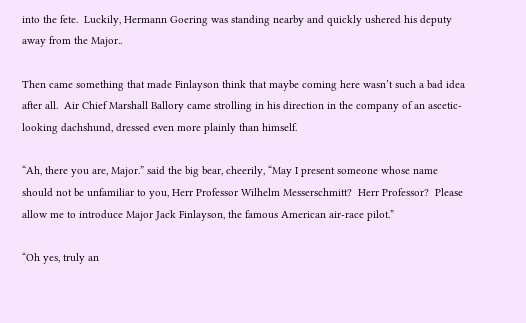into the fete.  Luckily, Hermann Goering was standing nearby and quickly ushered his deputy away from the Major..

Then came something that made Finlayson think that maybe coming here wasn’t such a bad idea after all.  Air Chief Marshall Ballory came strolling in his direction in the company of an ascetic-looking dachshund, dressed even more plainly than himself.

“Ah, there you are, Major.” said the big bear, cheerily, “May I present someone whose name should not be unfamiliar to you, Herr Professor Wilhelm Messerschmitt?  Herr Professor?  Please allow me to introduce Major Jack Finlayson, the famous American air-race pilot.”

“Oh yes, truly an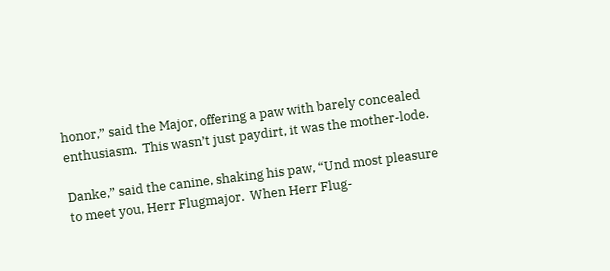honor,” said the Major, offering a paw with barely concealed enthusiasm.  This wasn’t just paydirt, it was the mother-lode.

Danke,” said the canine, shaking his paw, “Und most pleasure to meet you, Herr Flugmajor.  When Herr Flug-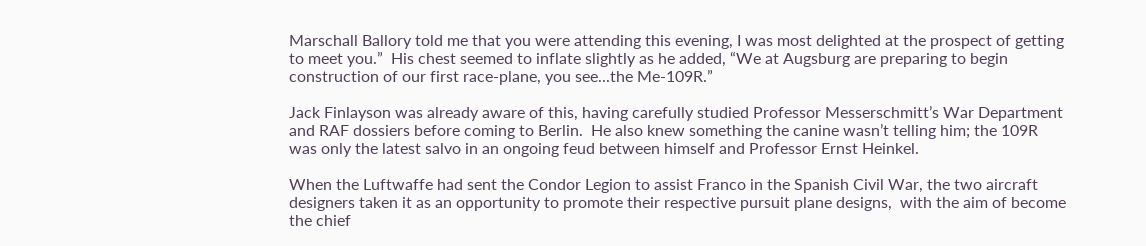Marschall Ballory told me that you were attending this evening, I was most delighted at the prospect of getting to meet you.”  His chest seemed to inflate slightly as he added, “We at Augsburg are preparing to begin construction of our first race-plane, you see...the Me-109R.”

Jack Finlayson was already aware of this, having carefully studied Professor Messerschmitt’s War Department and RAF dossiers before coming to Berlin.  He also knew something the canine wasn’t telling him; the 109R was only the latest salvo in an ongoing feud between himself and Professor Ernst Heinkel.

When the Luftwaffe had sent the Condor Legion to assist Franco in the Spanish Civil War, the two aircraft designers taken it as an opportunity to promote their respective pursuit plane designs,  with the aim of become the chief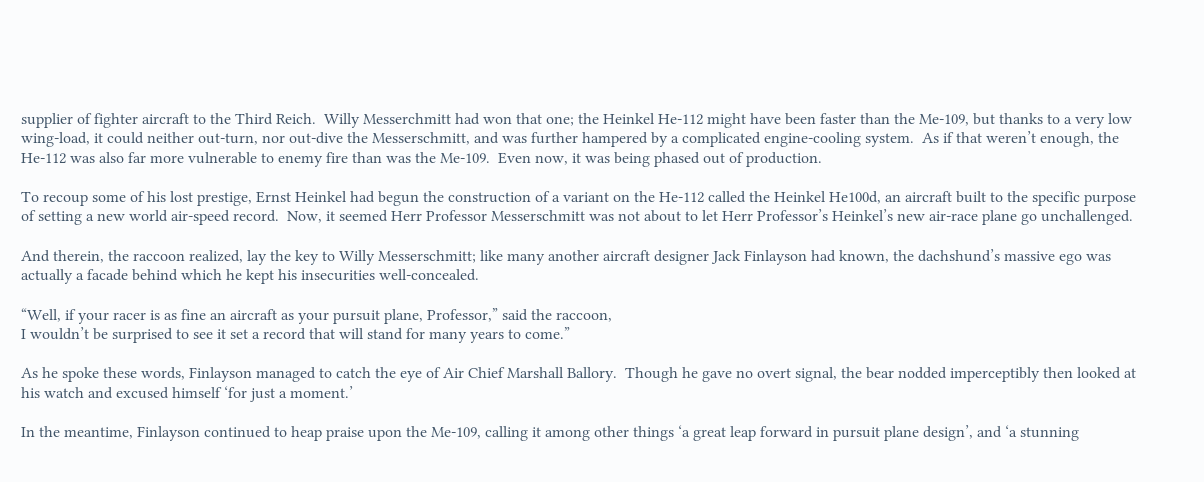supplier of fighter aircraft to the Third Reich.  Willy Messerchmitt had won that one; the Heinkel He-112 might have been faster than the Me-109, but thanks to a very low wing-load, it could neither out-turn, nor out-dive the Messerschmitt, and was further hampered by a complicated engine-cooling system.  As if that weren’t enough, the He-112 was also far more vulnerable to enemy fire than was the Me-109.  Even now, it was being phased out of production.

To recoup some of his lost prestige, Ernst Heinkel had begun the construction of a variant on the He-112 called the Heinkel He100d, an aircraft built to the specific purpose of setting a new world air-speed record.  Now, it seemed Herr Professor Messerschmitt was not about to let Herr Professor’s Heinkel’s new air-race plane go unchallenged.

And therein, the raccoon realized, lay the key to Willy Messerschmitt; like many another aircraft designer Jack Finlayson had known, the dachshund’s massive ego was actually a facade behind which he kept his insecurities well-concealed.

“Well, if your racer is as fine an aircraft as your pursuit plane, Professor,” said the raccoon,
I wouldn’t be surprised to see it set a record that will stand for many years to come.”

As he spoke these words, Finlayson managed to catch the eye of Air Chief Marshall Ballory.  Though he gave no overt signal, the bear nodded imperceptibly then looked at his watch and excused himself ‘for just a moment.’

In the meantime, Finlayson continued to heap praise upon the Me-109, calling it among other things ‘a great leap forward in pursuit plane design’, and ‘a stunning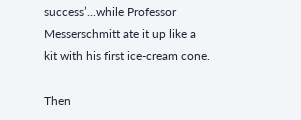success’...while Professor Messerschmitt ate it up like a kit with his first ice-cream cone.

Then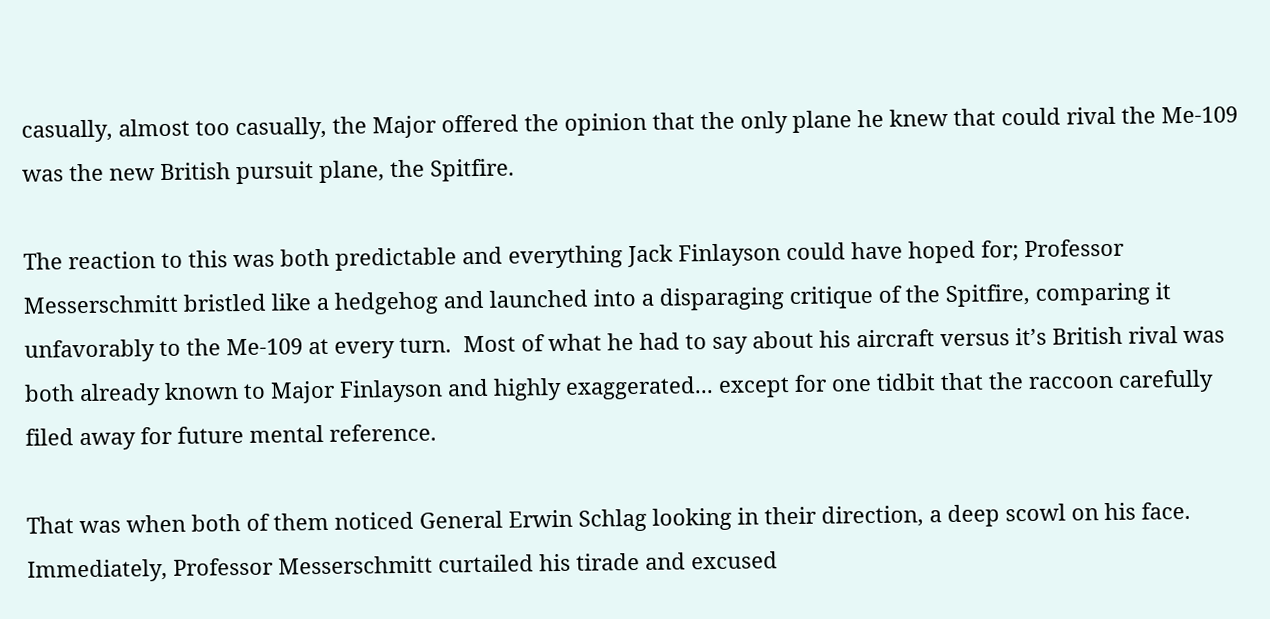casually, almost too casually, the Major offered the opinion that the only plane he knew that could rival the Me-109 was the new British pursuit plane, the Spitfire.

The reaction to this was both predictable and everything Jack Finlayson could have hoped for; Professor Messerschmitt bristled like a hedgehog and launched into a disparaging critique of the Spitfire, comparing it unfavorably to the Me-109 at every turn.  Most of what he had to say about his aircraft versus it’s British rival was both already known to Major Finlayson and highly exaggerated... except for one tidbit that the raccoon carefully filed away for future mental reference.

That was when both of them noticed General Erwin Schlag looking in their direction, a deep scowl on his face.  Immediately, Professor Messerschmitt curtailed his tirade and excused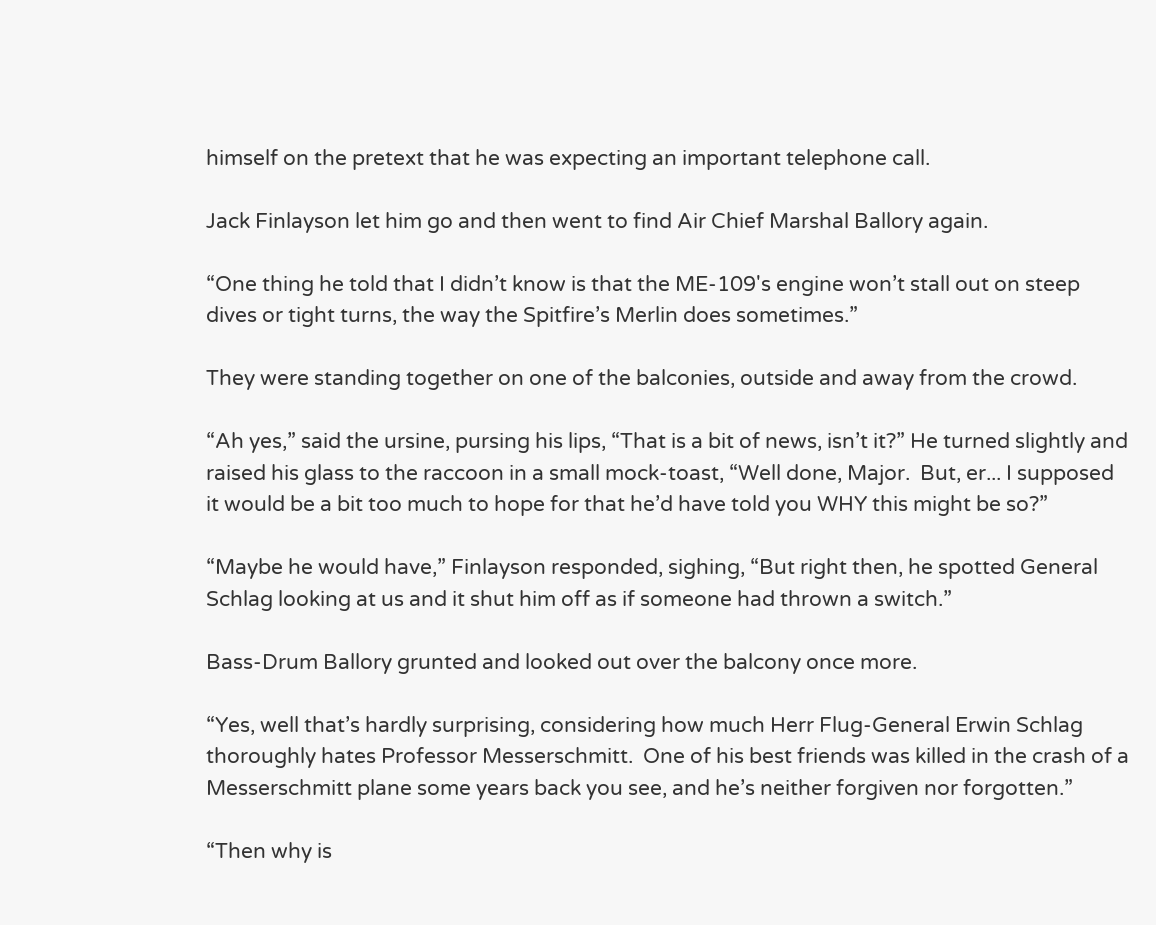himself on the pretext that he was expecting an important telephone call.

Jack Finlayson let him go and then went to find Air Chief Marshal Ballory again.

“One thing he told that I didn’t know is that the ME-109's engine won’t stall out on steep dives or tight turns, the way the Spitfire’s Merlin does sometimes.”

They were standing together on one of the balconies, outside and away from the crowd.

“Ah yes,” said the ursine, pursing his lips, “That is a bit of news, isn’t it?” He turned slightly and raised his glass to the raccoon in a small mock-toast, “Well done, Major.  But, er... I supposed it would be a bit too much to hope for that he’d have told you WHY this might be so?”

“Maybe he would have,” Finlayson responded, sighing, “But right then, he spotted General Schlag looking at us and it shut him off as if someone had thrown a switch.”

Bass-Drum Ballory grunted and looked out over the balcony once more.

“Yes, well that’s hardly surprising, considering how much Herr Flug-General Erwin Schlag thoroughly hates Professor Messerschmitt.  One of his best friends was killed in the crash of a Messerschmitt plane some years back you see, and he’s neither forgiven nor forgotten.”

“Then why is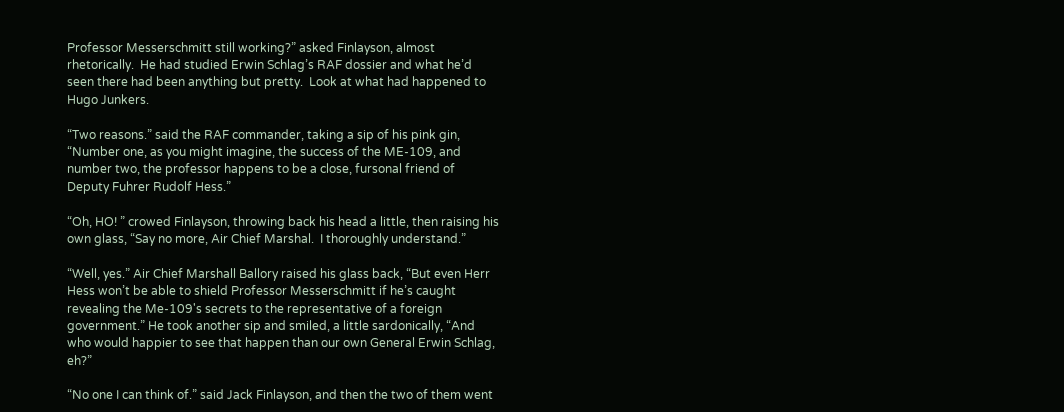Professor Messerschmitt still working?” asked Finlayson, almost rhetorically.  He had studied Erwin Schlag’s RAF dossier and what he’d seen there had been anything but pretty.  Look at what had happened to Hugo Junkers.

“Two reasons.” said the RAF commander, taking a sip of his pink gin, “Number one, as you might imagine, the success of the ME-109, and number two, the professor happens to be a close, fursonal friend of Deputy Fuhrer Rudolf Hess.”

“Oh, HO! ” crowed Finlayson, throwing back his head a little, then raising his own glass, “Say no more, Air Chief Marshal.  I thoroughly understand.”

“Well, yes.” Air Chief Marshall Ballory raised his glass back, “But even Herr Hess won’t be able to shield Professor Messerschmitt if he’s caught revealing the Me-109's secrets to the representative of a foreign government.” He took another sip and smiled, a little sardonically, “And who would happier to see that happen than our own General Erwin Schlag, eh?”

“No one I can think of.” said Jack Finlayson, and then the two of them went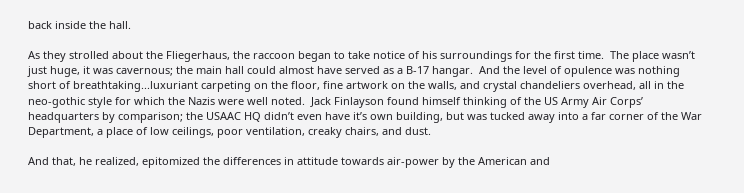back inside the hall.

As they strolled about the Fliegerhaus, the raccoon began to take notice of his surroundings for the first time.  The place wasn’t just huge, it was cavernous; the main hall could almost have served as a B-17 hangar.  And the level of opulence was nothing short of breathtaking...luxuriant carpeting on the floor, fine artwork on the walls, and crystal chandeliers overhead, all in the neo-gothic style for which the Nazis were well noted.  Jack Finlayson found himself thinking of the US Army Air Corps’ headquarters by comparison; the USAAC HQ didn’t even have it’s own building, but was tucked away into a far corner of the War Department, a place of low ceilings, poor ventilation, creaky chairs, and dust.

And that, he realized, epitomized the differences in attitude towards air-power by the American and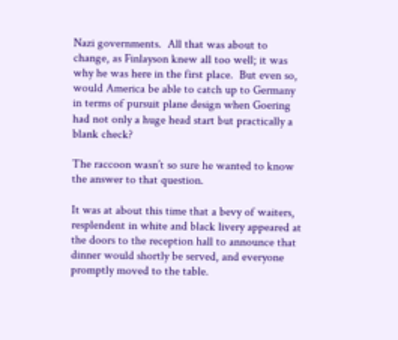Nazi governments.  All that was about to change, as Finlayson knew all too well; it was why he was here in the first place.  But even so, would America be able to catch up to Germany in terms of pursuit plane design when Goering had not only a huge head start but practically a blank check?

The raccoon wasn’t so sure he wanted to know the answer to that question.

It was at about this time that a bevy of waiters, resplendent in white and black livery appeared at the doors to the reception hall to announce that dinner would shortly be served, and everyone promptly moved to the table.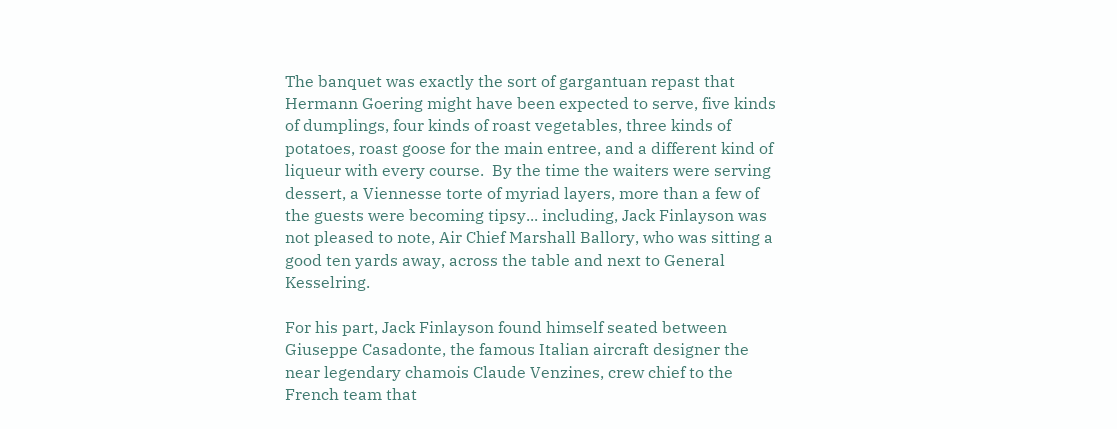The banquet was exactly the sort of gargantuan repast that Hermann Goering might have been expected to serve, five kinds of dumplings, four kinds of roast vegetables, three kinds of potatoes, roast goose for the main entree, and a different kind of liqueur with every course.  By the time the waiters were serving dessert, a Viennesse torte of myriad layers, more than a few of the guests were becoming tipsy... including, Jack Finlayson was not pleased to note, Air Chief Marshall Ballory, who was sitting a good ten yards away, across the table and next to General Kesselring.

For his part, Jack Finlayson found himself seated between Giuseppe Casadonte, the famous Italian aircraft designer the near legendary chamois Claude Venzines, crew chief to the French team that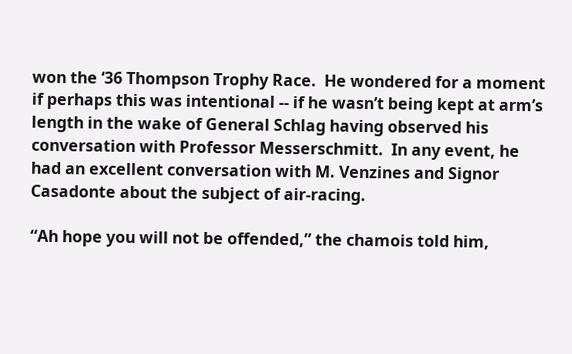won the ‘36 Thompson Trophy Race.  He wondered for a moment if perhaps this was intentional -- if he wasn’t being kept at arm’s length in the wake of General Schlag having observed his conversation with Professor Messerschmitt.  In any event, he had an excellent conversation with M. Venzines and Signor Casadonte about the subject of air-racing.

“Ah hope you will not be offended,” the chamois told him,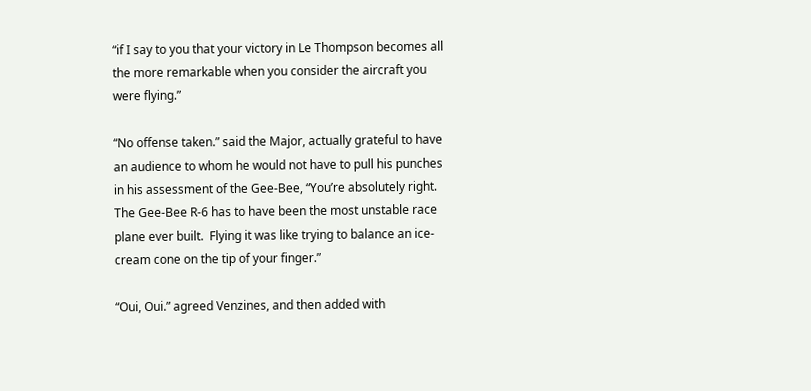“if I say to you that your victory in Le Thompson becomes all the more remarkable when you consider the aircraft you were flying.”

“No offense taken.” said the Major, actually grateful to have an audience to whom he would not have to pull his punches in his assessment of the Gee-Bee, “You’re absolutely right.  The Gee-Bee R-6 has to have been the most unstable race plane ever built.  Flying it was like trying to balance an ice-cream cone on the tip of your finger.”

“Oui, Oui.” agreed Venzines, and then added with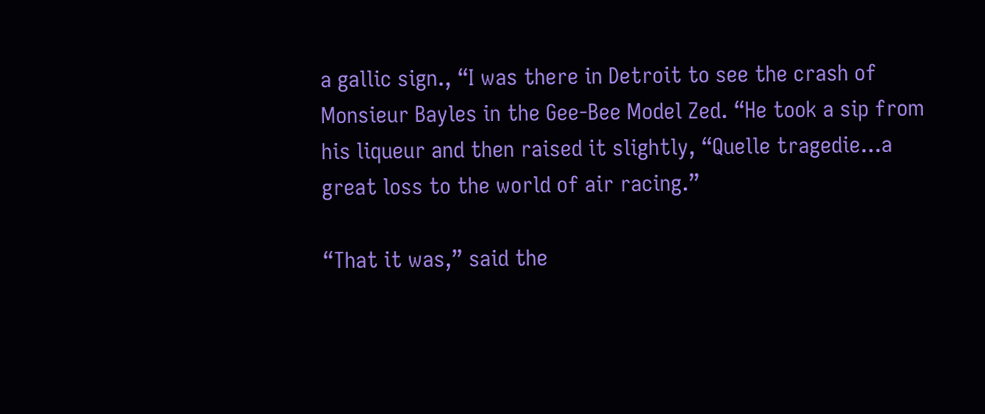a gallic sign., “I was there in Detroit to see the crash of Monsieur Bayles in the Gee-Bee Model Zed. “He took a sip from his liqueur and then raised it slightly, “Quelle tragedie...a great loss to the world of air racing.”

“That it was,” said the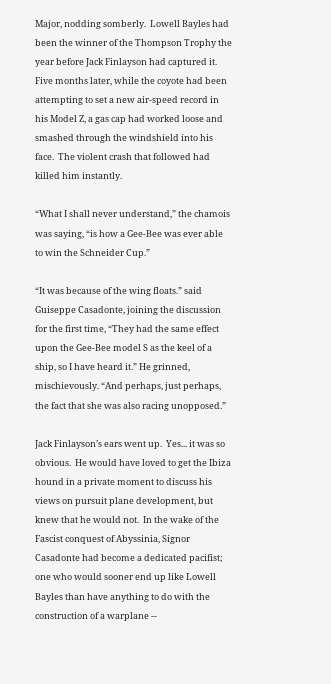Major, nodding somberly.  Lowell Bayles had been the winner of the Thompson Trophy the year before Jack Finlayson had captured it.  Five months later, while the coyote had been attempting to set a new air-speed record in his Model Z, a gas cap had worked loose and smashed through the windshield into his face.  The violent crash that followed had killed him instantly.

“What I shall never understand,” the chamois was saying, “is how a Gee-Bee was ever able to win the Schneider Cup.”

“It was because of the wing floats.” said Guiseppe Casadonte, joining the discussion for the first time, “They had the same effect upon the Gee-Bee model S as the keel of a ship, so I have heard it.” He grinned, mischievously. “And perhaps, just perhaps, the fact that she was also racing unopposed.”

Jack Finlayson’s ears went up.  Yes... it was so obvious.  He would have loved to get the Ibiza hound in a private moment to discuss his views on pursuit plane development, but knew that he would not.  In the wake of the Fascist conquest of Abyssinia, Signor Casadonte had become a dedicated pacifist; one who would sooner end up like Lowell Bayles than have anything to do with the construction of a warplane --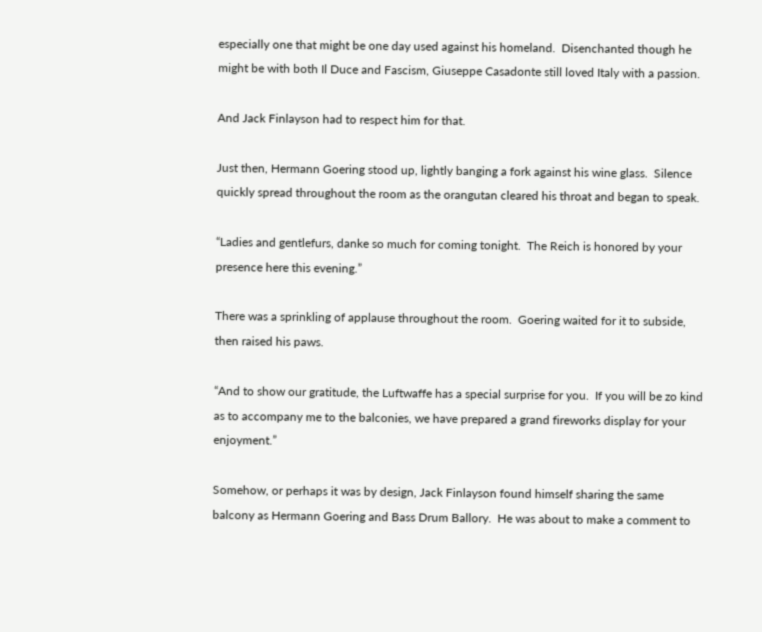especially one that might be one day used against his homeland.  Disenchanted though he might be with both Il Duce and Fascism, Giuseppe Casadonte still loved Italy with a passion.

And Jack Finlayson had to respect him for that.

Just then, Hermann Goering stood up, lightly banging a fork against his wine glass.  Silence quickly spread throughout the room as the orangutan cleared his throat and began to speak.

“Ladies and gentlefurs, danke so much for coming tonight.  The Reich is honored by your presence here this evening.”

There was a sprinkling of applause throughout the room.  Goering waited for it to subside, then raised his paws.

“And to show our gratitude, the Luftwaffe has a special surprise for you.  If you will be zo kind as to accompany me to the balconies, we have prepared a grand fireworks display for your enjoyment.”

Somehow, or perhaps it was by design, Jack Finlayson found himself sharing the same balcony as Hermann Goering and Bass Drum Ballory.  He was about to make a comment to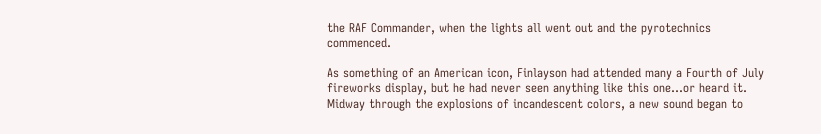the RAF Commander, when the lights all went out and the pyrotechnics commenced.

As something of an American icon, Finlayson had attended many a Fourth of July fireworks display, but he had never seen anything like this one...or heard it.  Midway through the explosions of incandescent colors, a new sound began to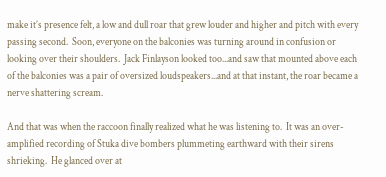make it’s presence felt, a low and dull roar that grew louder and higher and pitch with every passing second.  Soon, everyone on the balconies was turning around in confusion or looking over their shoulders.  Jack Finlayson looked too...and saw that mounted above each of the balconies was a pair of oversized loudspeakers...and at that instant, the roar became a nerve shattering scream.

And that was when the raccoon finally realized what he was listening to.  It was an over-amplified recording of Stuka dive bombers plummeting earthward with their sirens shrieking.  He glanced over at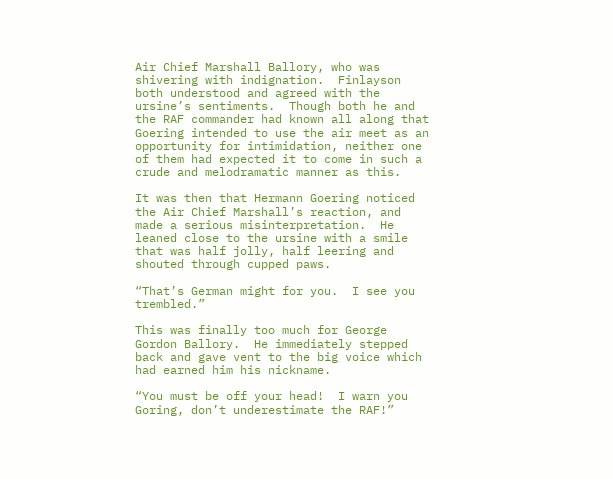Air Chief Marshall Ballory, who was shivering with indignation.  Finlayson both understood and agreed with the ursine’s sentiments.  Though both he and the RAF commander had known all along that Goering intended to use the air meet as an opportunity for intimidation, neither one of them had expected it to come in such a crude and melodramatic manner as this.

It was then that Hermann Goering noticed the Air Chief Marshall’s reaction, and made a serious misinterpretation.  He leaned close to the ursine with a smile that was half jolly, half leering and shouted through cupped paws.

“That’s German might for you.  I see you trembled.”

This was finally too much for George Gordon Ballory.  He immediately stepped back and gave vent to the big voice which had earned him his nickname.

“You must be off your head!  I warn you Goring, don’t underestimate the RAF!”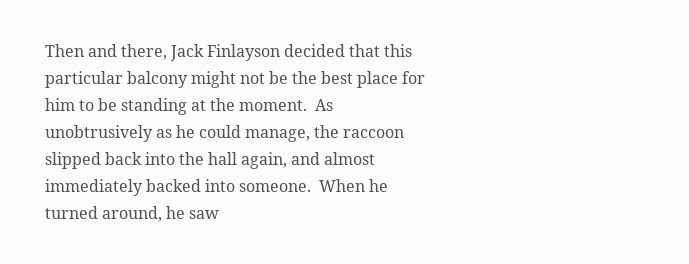Then and there, Jack Finlayson decided that this particular balcony might not be the best place for him to be standing at the moment.  As unobtrusively as he could manage, the raccoon slipped back into the hall again, and almost immediately backed into someone.  When he turned around, he saw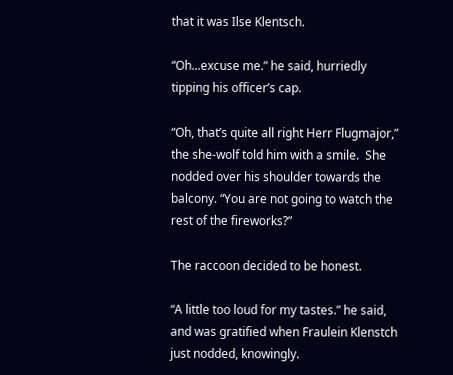that it was Ilse Klentsch.

“Oh...excuse me.” he said, hurriedly tipping his officer’s cap.

“Oh, that’s quite all right Herr Flugmajor,” the she-wolf told him with a smile.  She nodded over his shoulder towards the balcony. “You are not going to watch the rest of the fireworks?”

The raccoon decided to be honest.

“A little too loud for my tastes.” he said, and was gratified when Fraulein Klenstch just nodded, knowingly.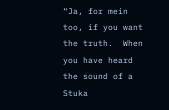“Ja, for mein too, if you want the truth.  When you have heard the sound of a Stuka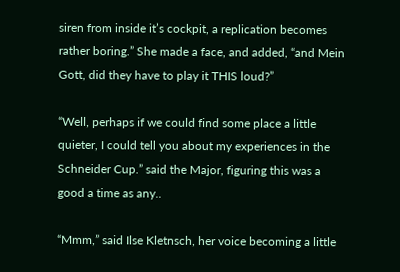siren from inside it’s cockpit, a replication becomes rather boring.” She made a face, and added, “and Mein Gott, did they have to play it THIS loud?”

“Well, perhaps if we could find some place a little quieter, I could tell you about my experiences in the Schneider Cup.” said the Major, figuring this was a good a time as any..

“Mmm,” said Ilse Kletnsch, her voice becoming a little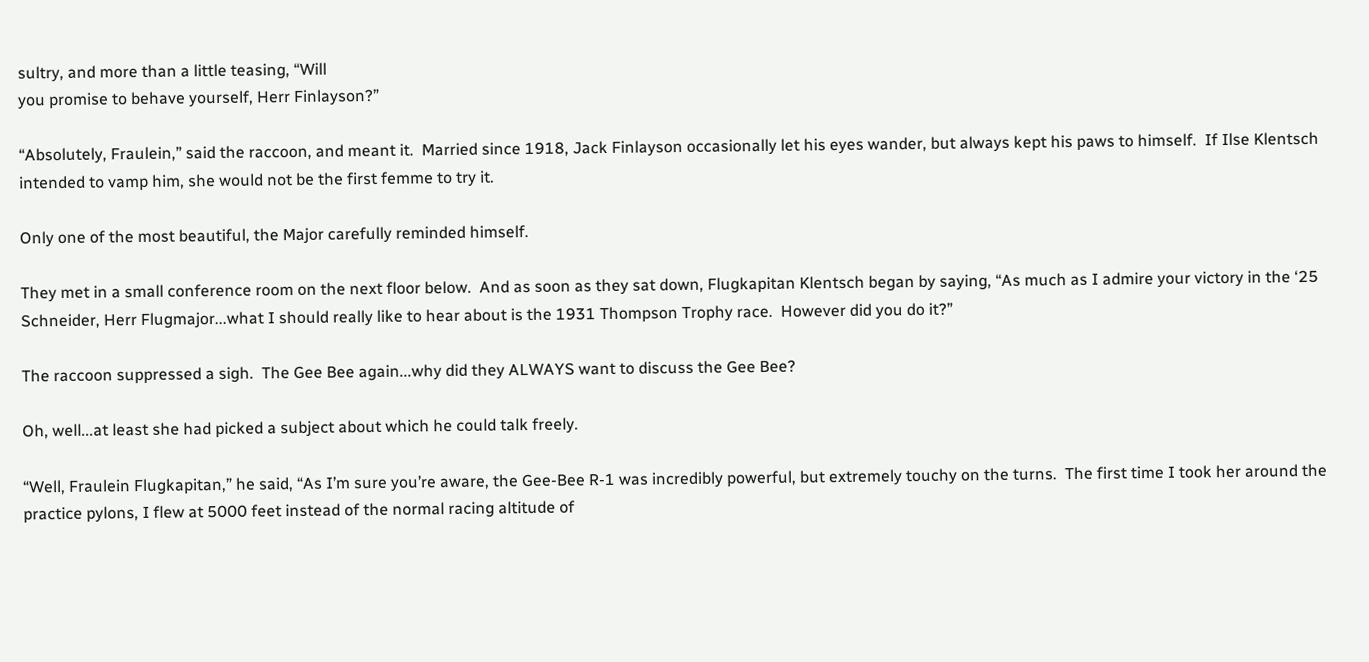sultry, and more than a little teasing, “Will
you promise to behave yourself, Herr Finlayson?”

“Absolutely, Fraulein,” said the raccoon, and meant it.  Married since 1918, Jack Finlayson occasionally let his eyes wander, but always kept his paws to himself.  If Ilse Klentsch intended to vamp him, she would not be the first femme to try it.

Only one of the most beautiful, the Major carefully reminded himself.

They met in a small conference room on the next floor below.  And as soon as they sat down, Flugkapitan Klentsch began by saying, “As much as I admire your victory in the ‘25 Schneider, Herr Flugmajor...what I should really like to hear about is the 1931 Thompson Trophy race.  However did you do it?”

The raccoon suppressed a sigh.  The Gee Bee again...why did they ALWAYS want to discuss the Gee Bee?

Oh, well...at least she had picked a subject about which he could talk freely.

“Well, Fraulein Flugkapitan,” he said, “As I’m sure you’re aware, the Gee-Bee R-1 was incredibly powerful, but extremely touchy on the turns.  The first time I took her around the practice pylons, I flew at 5000 feet instead of the normal racing altitude of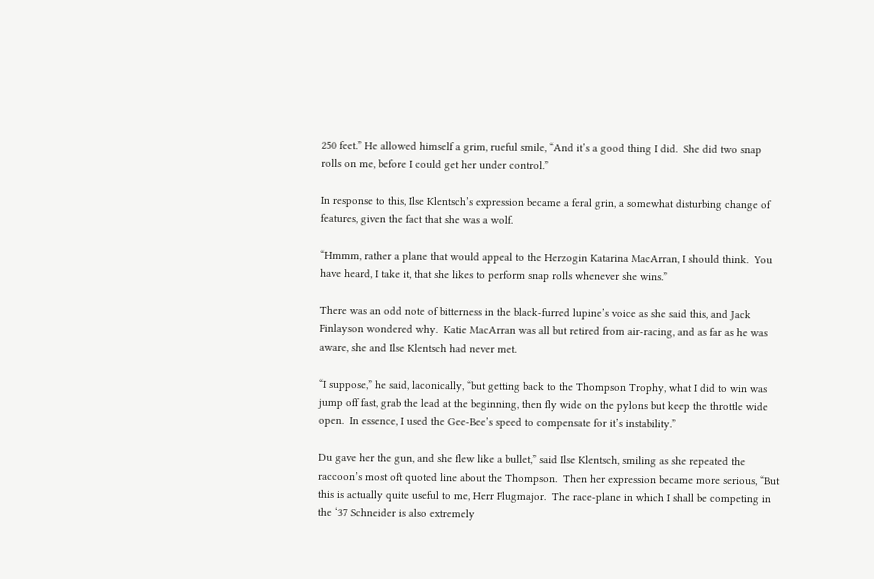250 feet.” He allowed himself a grim, rueful smile, “And it’s a good thing I did.  She did two snap rolls on me, before I could get her under control.”

In response to this, Ilse Klentsch’s expression became a feral grin, a somewhat disturbing change of features, given the fact that she was a wolf.

“Hmmm, rather a plane that would appeal to the Herzogin Katarina MacArran, I should think.  You have heard, I take it, that she likes to perform snap rolls whenever she wins.”

There was an odd note of bitterness in the black-furred lupine’s voice as she said this, and Jack Finlayson wondered why.  Katie MacArran was all but retired from air-racing, and as far as he was aware, she and Ilse Klentsch had never met.

“I suppose,” he said, laconically, “but getting back to the Thompson Trophy, what I did to win was jump off fast, grab the lead at the beginning, then fly wide on the pylons but keep the throttle wide open.  In essence, I used the Gee-Bee’s speed to compensate for it’s instability.”

Du gave her the gun, and she flew like a bullet,” said Ilse Klentsch, smiling as she repeated the raccoon’s most oft quoted line about the Thompson.  Then her expression became more serious, “But this is actually quite useful to me, Herr Flugmajor.  The race-plane in which I shall be competing in the ‘37 Schneider is also extremely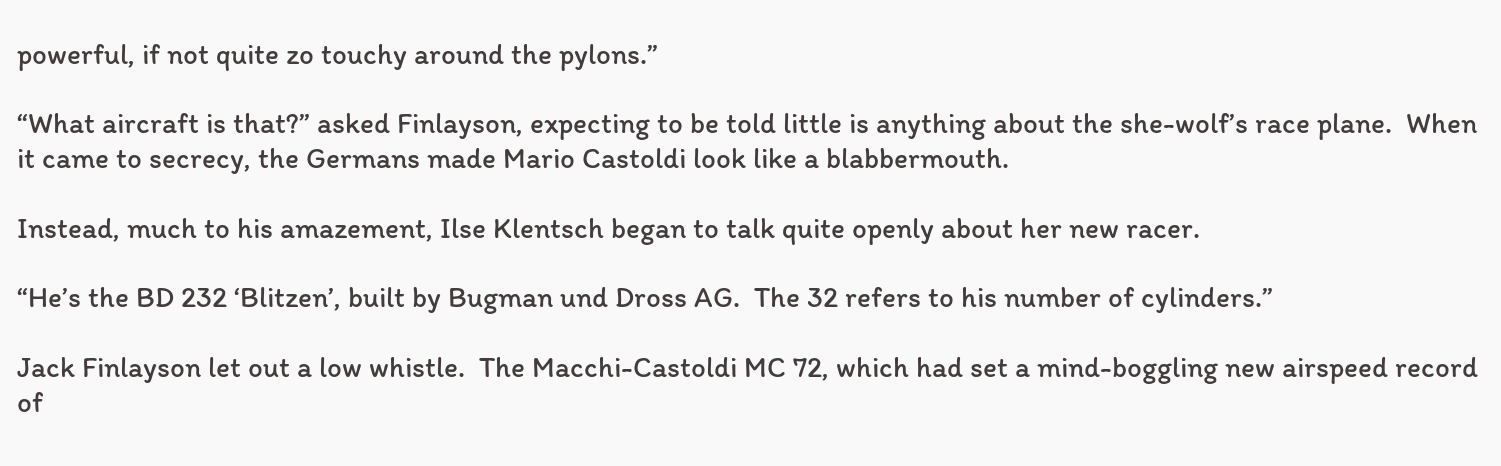powerful, if not quite zo touchy around the pylons.”

“What aircraft is that?” asked Finlayson, expecting to be told little is anything about the she-wolf’s race plane.  When it came to secrecy, the Germans made Mario Castoldi look like a blabbermouth.

Instead, much to his amazement, Ilse Klentsch began to talk quite openly about her new racer.

“He’s the BD 232 ‘Blitzen’, built by Bugman und Dross AG.  The 32 refers to his number of cylinders.”

Jack Finlayson let out a low whistle.  The Macchi-Castoldi MC 72, which had set a mind-boggling new airspeed record of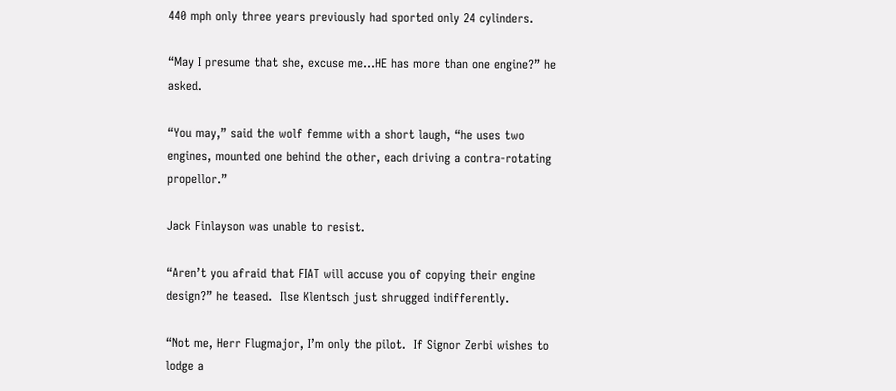440 mph only three years previously had sported only 24 cylinders.

“May I presume that she, excuse me...HE has more than one engine?” he asked.

“You may,” said the wolf femme with a short laugh, “he uses two engines, mounted one behind the other, each driving a contra-rotating propellor.”

Jack Finlayson was unable to resist.

“Aren’t you afraid that FIAT will accuse you of copying their engine design?” he teased.  Ilse Klentsch just shrugged indifferently.

“Not me, Herr Flugmajor, I’m only the pilot.  If Signor Zerbi wishes to lodge a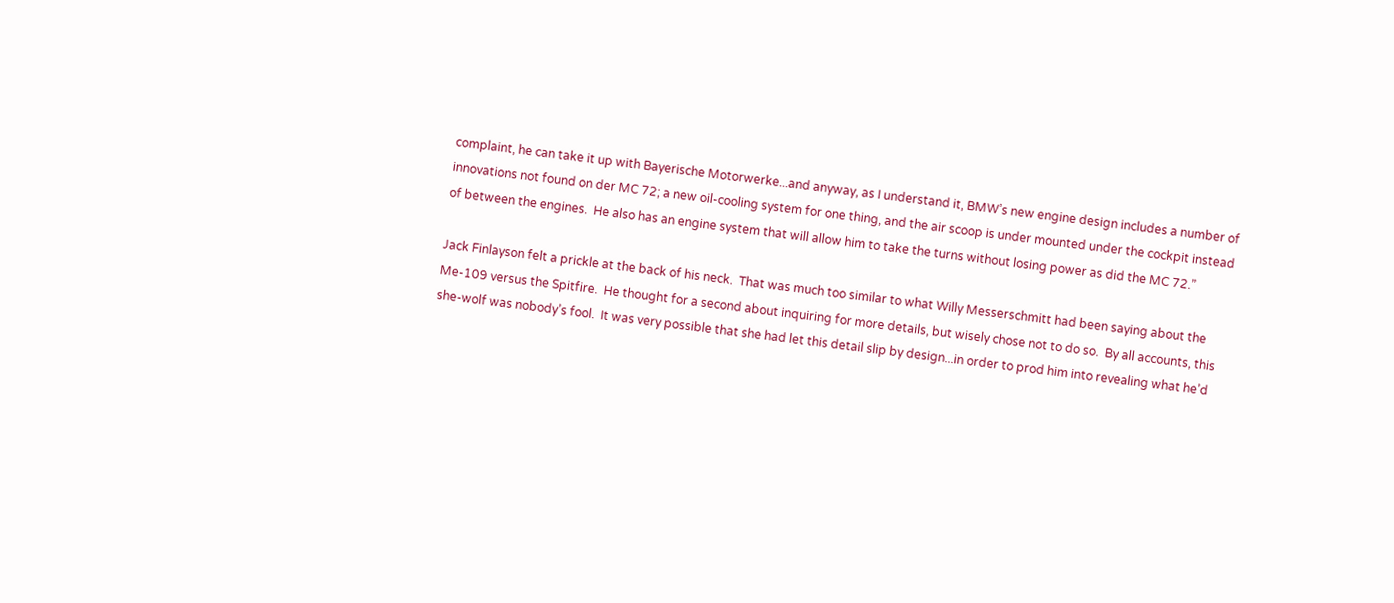complaint, he can take it up with Bayerische Motorwerke...and anyway, as I understand it, BMW’s new engine design includes a number of innovations not found on der MC 72; a new oil-cooling system for one thing, and the air scoop is under mounted under the cockpit instead of between the engines.  He also has an engine system that will allow him to take the turns without losing power as did the MC 72.”

Jack Finlayson felt a prickle at the back of his neck.  That was much too similar to what Willy Messerschmitt had been saying about the Me-109 versus the Spitfire.  He thought for a second about inquiring for more details, but wisely chose not to do so.  By all accounts, this she-wolf was nobody’s fool.  It was very possible that she had let this detail slip by design...in order to prod him into revealing what he’d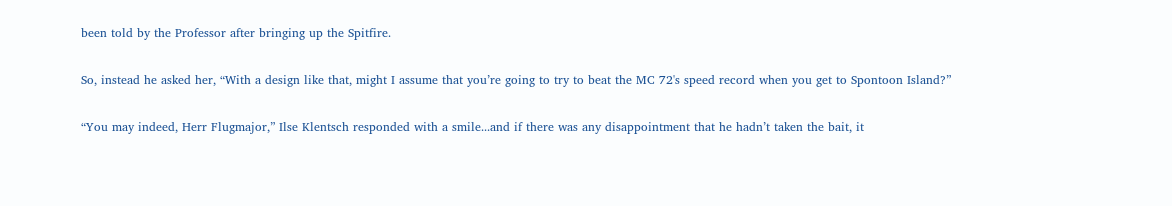been told by the Professor after bringing up the Spitfire.

So, instead he asked her, “With a design like that, might I assume that you’re going to try to beat the MC 72's speed record when you get to Spontoon Island?”

“You may indeed, Herr Flugmajor,” Ilse Klentsch responded with a smile...and if there was any disappointment that he hadn’t taken the bait, it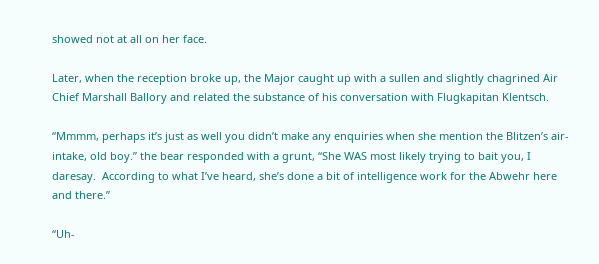showed not at all on her face.

Later, when the reception broke up, the Major caught up with a sullen and slightly chagrined Air Chief Marshall Ballory and related the substance of his conversation with Flugkapitan Klentsch.

“Mmmm, perhaps it’s just as well you didn’t make any enquiries when she mention the Blitzen’s air-intake, old boy.” the bear responded with a grunt, “She WAS most likely trying to bait you, I daresay.  According to what I’ve heard, she’s done a bit of intelligence work for the Abwehr here and there.”

“Uh-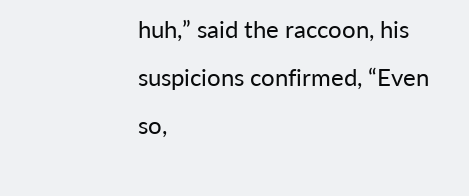huh,” said the raccoon, his suspicions confirmed, “Even so,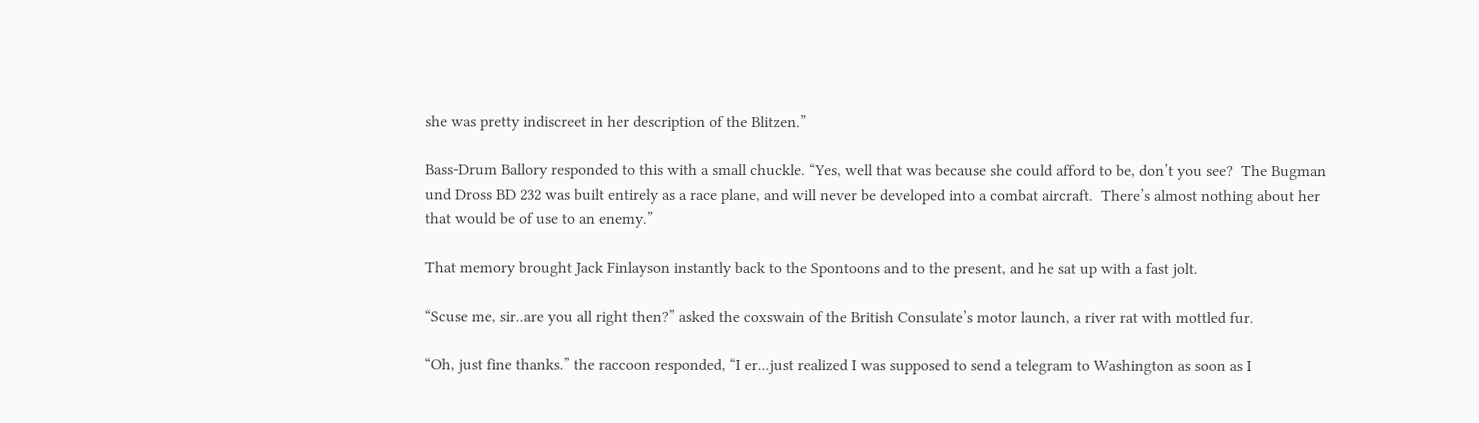she was pretty indiscreet in her description of the Blitzen.”

Bass-Drum Ballory responded to this with a small chuckle. “Yes, well that was because she could afford to be, don’t you see?  The Bugman und Dross BD 232 was built entirely as a race plane, and will never be developed into a combat aircraft.  There’s almost nothing about her that would be of use to an enemy.”

That memory brought Jack Finlayson instantly back to the Spontoons and to the present, and he sat up with a fast jolt.

“Scuse me, sir..are you all right then?” asked the coxswain of the British Consulate’s motor launch, a river rat with mottled fur.

“Oh, just fine thanks.” the raccoon responded, “I er...just realized I was supposed to send a telegram to Washington as soon as I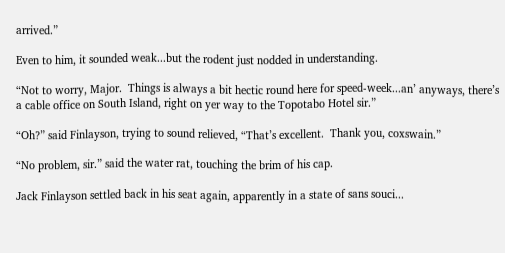arrived.”

Even to him, it sounded weak...but the rodent just nodded in understanding.

“Not to worry, Major.  Things is always a bit hectic round here for speed-week...an’ anyways, there’s a cable office on South Island, right on yer way to the Topotabo Hotel sir.”

“Oh?” said Finlayson, trying to sound relieved, “That’s excellent.  Thank you, coxswain.”

“No problem, sir.” said the water rat, touching the brim of his cap.

Jack Finlayson settled back in his seat again, apparently in a state of sans souci...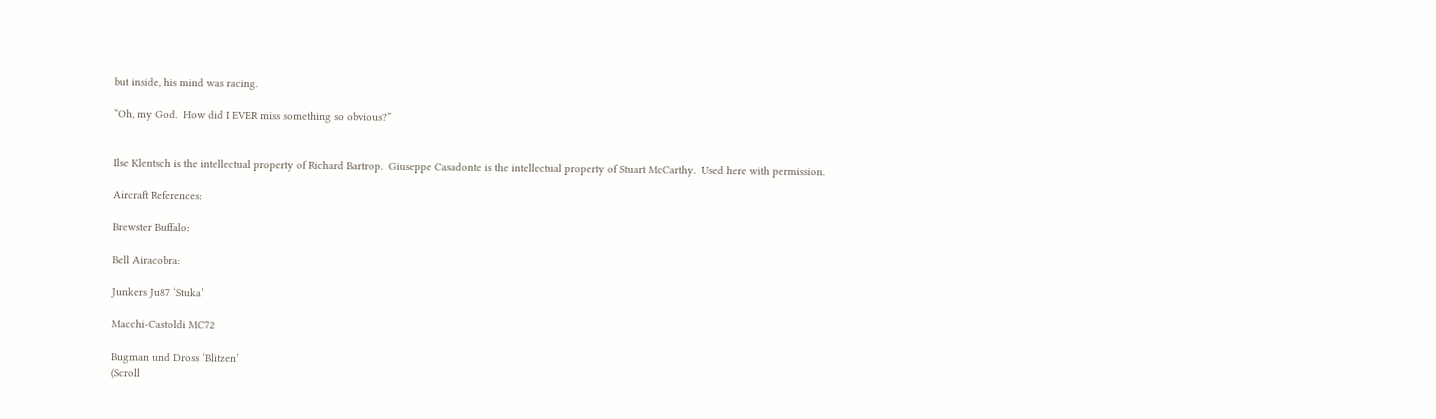but inside, his mind was racing.

“Oh, my God.  How did I EVER miss something so obvious?”


Ilse Klentsch is the intellectual property of Richard Bartrop.  Giuseppe Casadonte is the intellectual property of Stuart McCarthy.  Used here with permission.

Aircraft References:

Brewster Buffalo:

Bell Airacobra:

Junkers Ju87 ‘Stuka’

Macchi-Castoldi MC72

Bugman und Dross ‘Blitzen’
(Scroll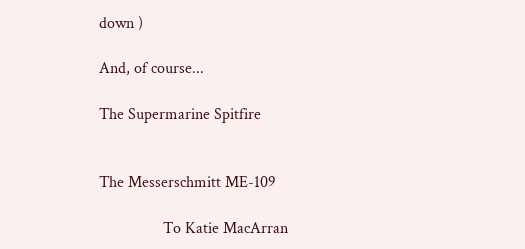down )

And, of course...

The Supermarine Spitfire


The Messerschmitt ME-109

                To Katie MacArran